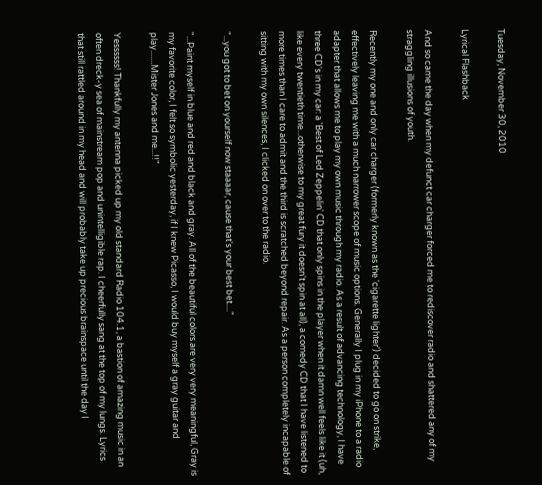Tuesday, November 30, 2010

Lyrical Flashback

And so came the day when my defunct car charger forced me to rediscover radio and shattered any of my straggling illusions of youth.

Recently my one and only car charger (formerly known as the 'cigarette lighter') decided to go on strike, effectively leaving me with a much narrower scope of music options. Generally I plug in my iPhone to a radio adapter that allows me to play my own music through my radio. As a result of advancing technology, I have three CD's in my car: a 'Best of Led Zeppelin' CD that only spins in the player when it damn well feels like it (uh, like every twentieth time...otherwise to my great fury it doesn't spin at all), a comedy CD that I have listened to more times than I care to admit and the third is scratched beyond repair. As a person completely incapable of sitting with my own silences, I clicked on over to the radio.

"...you got to bet on yourself now staaaar, cause that's your best bet...."

"...Paint myself in blue and red and black and gray. All of the beautiful colors are very very meaningful, Gray is my favorite color, I felt so symbolic yesterday, if I knew Picasso, I would buy myself a gray guitar and play.......Mister Jones and me...!!"

Yessssss! Thankfully my antenna picked up my old standard Radio 104.1, a bastion of amazing music in an often dreck-y sea of mainstream pop and unintelligible rap. I cheerfully sang at the top of my lungs. Lyrics that still rattled around in my head and will probably take up precious brainspace until the day I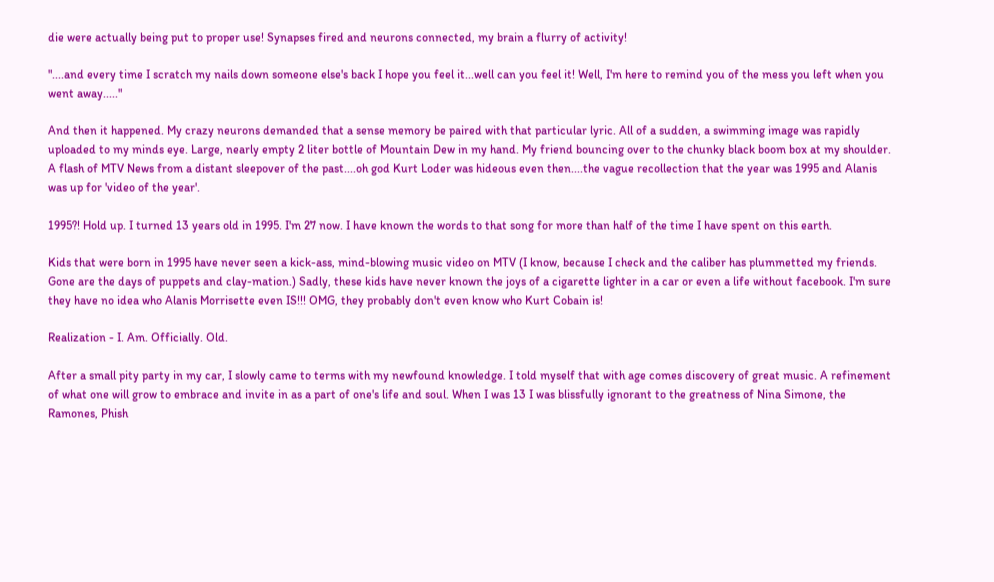die were actually being put to proper use! Synapses fired and neurons connected, my brain a flurry of activity!

"....and every time I scratch my nails down someone else's back I hope you feel it...well can you feel it! Well, I'm here to remind you of the mess you left when you went away....."

And then it happened. My crazy neurons demanded that a sense memory be paired with that particular lyric. All of a sudden, a swimming image was rapidly uploaded to my minds eye. Large, nearly empty 2 liter bottle of Mountain Dew in my hand. My friend bouncing over to the chunky black boom box at my shoulder. A flash of MTV News from a distant sleepover of the past....oh god Kurt Loder was hideous even then....the vague recollection that the year was 1995 and Alanis was up for 'video of the year'.

1995?! Hold up. I turned 13 years old in 1995. I'm 27 now. I have known the words to that song for more than half of the time I have spent on this earth.

Kids that were born in 1995 have never seen a kick-ass, mind-blowing music video on MTV (I know, because I check and the caliber has plummetted my friends. Gone are the days of puppets and clay-mation.) Sadly, these kids have never known the joys of a cigarette lighter in a car or even a life without facebook. I'm sure they have no idea who Alanis Morrisette even IS!!! OMG, they probably don't even know who Kurt Cobain is!

Realization - I. Am. Officially. Old.

After a small pity party in my car, I slowly came to terms with my newfound knowledge. I told myself that with age comes discovery of great music. A refinement of what one will grow to embrace and invite in as a part of one's life and soul. When I was 13 I was blissfully ignorant to the greatness of Nina Simone, the Ramones, Phish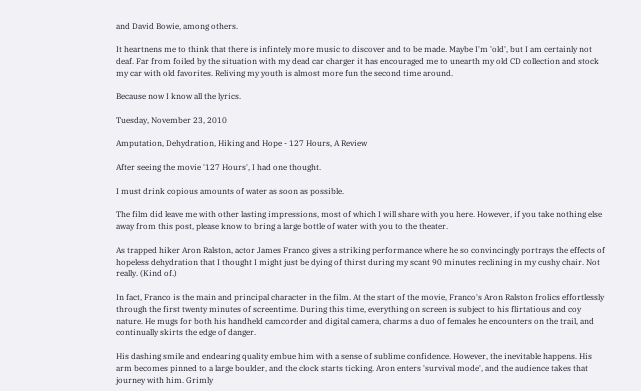and David Bowie, among others.

It heartnens me to think that there is infintely more music to discover and to be made. Maybe I'm 'old', but I am certainly not deaf. Far from foiled by the situation with my dead car charger it has encouraged me to unearth my old CD collection and stock my car with old favorites. Reliving my youth is almost more fun the second time around.

Because now I know all the lyrics.

Tuesday, November 23, 2010

Amputation, Dehydration, Hiking and Hope - 127 Hours, A Review

After seeing the movie '127 Hours', I had one thought.

I must drink copious amounts of water as soon as possible.

The film did leave me with other lasting impressions, most of which I will share with you here. However, if you take nothing else away from this post, please know to bring a large bottle of water with you to the theater.

As trapped hiker Aron Ralston, actor James Franco gives a striking performance where he so convincingly portrays the effects of hopeless dehydration that I thought I might just be dying of thirst during my scant 90 minutes reclining in my cushy chair. Not really. (Kind of.)

In fact, Franco is the main and principal character in the film. At the start of the movie, Franco's Aron Ralston frolics effortlessly through the first twenty minutes of screentime. During this time, everything on screen is subject to his flirtatious and coy nature. He mugs for both his handheld camcorder and digital camera, charms a duo of females he encounters on the trail, and continually skirts the edge of danger.

His dashing smile and endearing quality embue him with a sense of sublime confidence. However, the inevitable happens. His arm becomes pinned to a large boulder, and the clock starts ticking. Aron enters 'survival mode', and the audience takes that journey with him. Grimly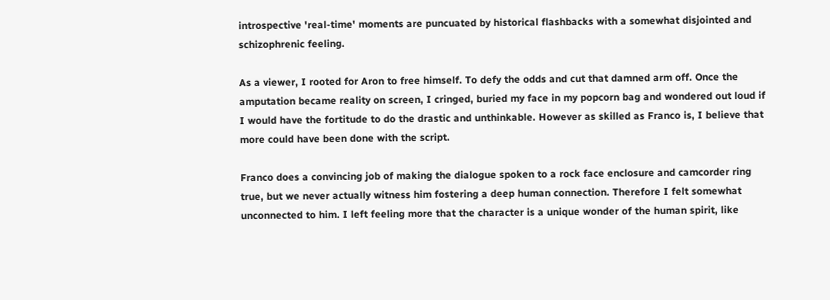introspective 'real-time' moments are puncuated by historical flashbacks with a somewhat disjointed and schizophrenic feeling.

As a viewer, I rooted for Aron to free himself. To defy the odds and cut that damned arm off. Once the amputation became reality on screen, I cringed, buried my face in my popcorn bag and wondered out loud if I would have the fortitude to do the drastic and unthinkable. However as skilled as Franco is, I believe that more could have been done with the script.

Franco does a convincing job of making the dialogue spoken to a rock face enclosure and camcorder ring true, but we never actually witness him fostering a deep human connection. Therefore I felt somewhat unconnected to him. I left feeling more that the character is a unique wonder of the human spirit, like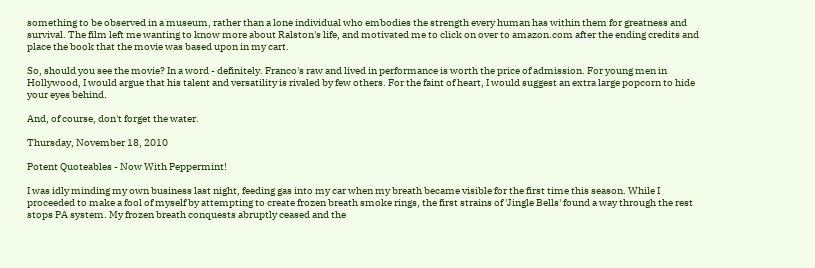something to be observed in a museum, rather than a lone individual who embodies the strength every human has within them for greatness and survival. The film left me wanting to know more about Ralston's life, and motivated me to click on over to amazon.com after the ending credits and place the book that the movie was based upon in my cart.

So, should you see the movie? In a word - definitely. Franco's raw and lived in performance is worth the price of admission. For young men in Hollywood, I would argue that his talent and versatility is rivaled by few others. For the faint of heart, I would suggest an extra large popcorn to hide your eyes behind.

And, of course, don't forget the water.

Thursday, November 18, 2010

Potent Quoteables - Now With Peppermint!

I was idly minding my own business last night, feeding gas into my car when my breath became visible for the first time this season. While I proceeded to make a fool of myself by attempting to create frozen breath smoke rings, the first strains of 'Jingle Bells' found a way through the rest stops PA system. My frozen breath conquests abruptly ceased and the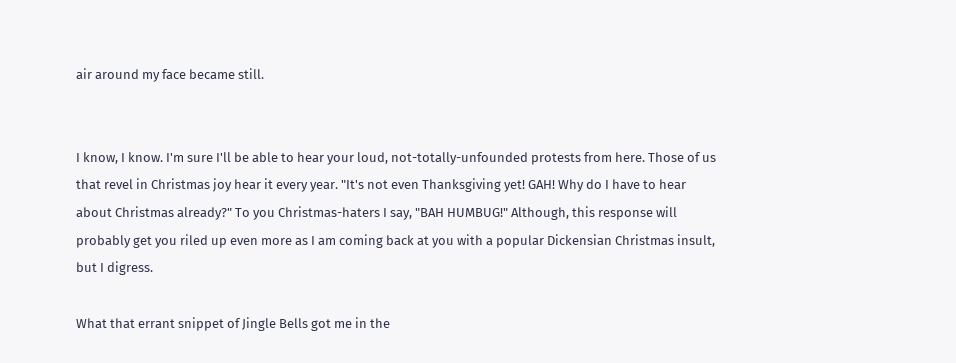air around my face became still.


I know, I know. I'm sure I'll be able to hear your loud, not-totally-unfounded protests from here. Those of us that revel in Christmas joy hear it every year. "It's not even Thanksgiving yet! GAH! Why do I have to hear about Christmas already?" To you Christmas-haters I say, "BAH HUMBUG!" Although, this response will probably get you riled up even more as I am coming back at you with a popular Dickensian Christmas insult, but I digress.

What that errant snippet of Jingle Bells got me in the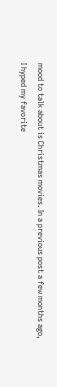mood to talk about is Christmas movies. In a previous post a few months ago, I hyped my favorite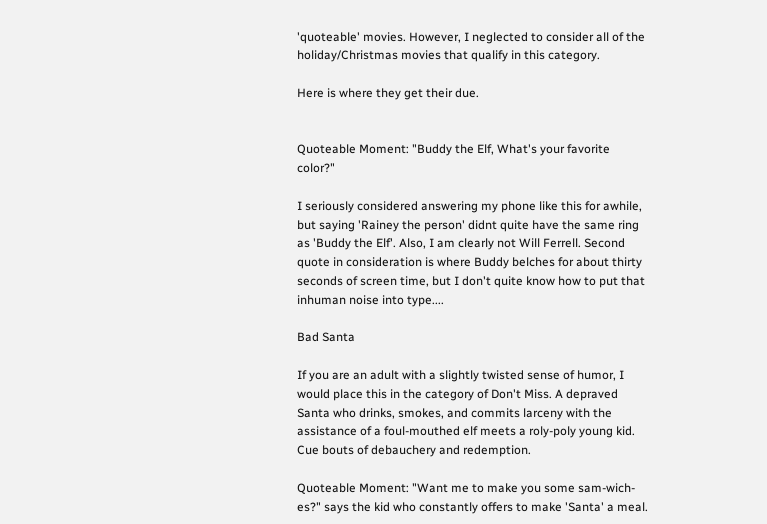'quoteable' movies. However, I neglected to consider all of the holiday/Christmas movies that qualify in this category.

Here is where they get their due.


Quoteable Moment: "Buddy the Elf, What's your favorite color?"

I seriously considered answering my phone like this for awhile, but saying 'Rainey the person' didnt quite have the same ring as 'Buddy the Elf'. Also, I am clearly not Will Ferrell. Second quote in consideration is where Buddy belches for about thirty seconds of screen time, but I don't quite know how to put that inhuman noise into type....

Bad Santa

If you are an adult with a slightly twisted sense of humor, I would place this in the category of Don't Miss. A depraved Santa who drinks, smokes, and commits larceny with the assistance of a foul-mouthed elf meets a roly-poly young kid. Cue bouts of debauchery and redemption.

Quoteable Moment: "Want me to make you some sam-wich-es?" says the kid who constantly offers to make 'Santa' a meal.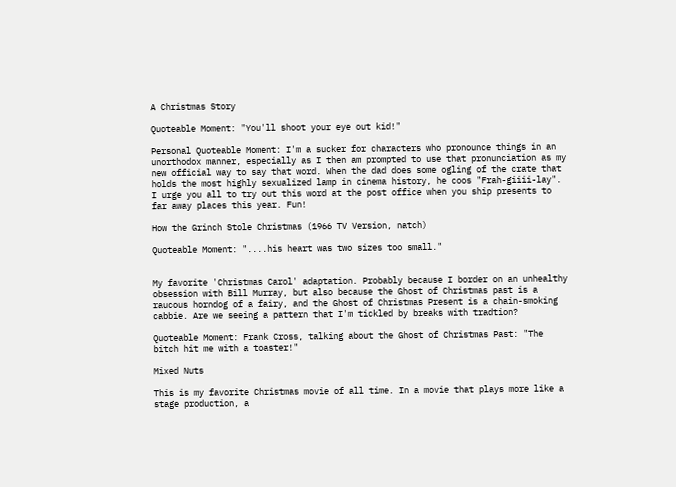A Christmas Story

Quoteable Moment: "You'll shoot your eye out kid!"

Personal Quoteable Moment: I'm a sucker for characters who pronounce things in an unorthodox manner, especially as I then am prompted to use that pronunciation as my new official way to say that word. When the dad does some ogling of the crate that holds the most highly sexualized lamp in cinema history, he coos "Frah-giiii-lay". I urge you all to try out this word at the post office when you ship presents to far away places this year. Fun!

How the Grinch Stole Christmas (1966 TV Version, natch)

Quoteable Moment: "....his heart was two sizes too small."


My favorite 'Christmas Carol' adaptation. Probably because I border on an unhealthy obsession with Bill Murray, but also because the Ghost of Christmas past is a raucous horndog of a fairy, and the Ghost of Christmas Present is a chain-smoking cabbie. Are we seeing a pattern that I'm tickled by breaks with tradtion?

Quoteable Moment: Frank Cross, talking about the Ghost of Christmas Past: "The bitch hit me with a toaster!"

Mixed Nuts

This is my favorite Christmas movie of all time. In a movie that plays more like a stage production, a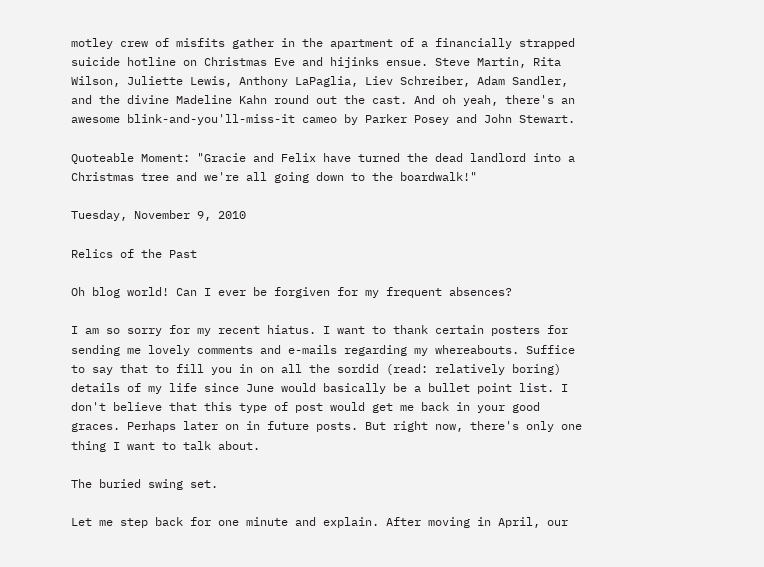motley crew of misfits gather in the apartment of a financially strapped suicide hotline on Christmas Eve and hijinks ensue. Steve Martin, Rita Wilson, Juliette Lewis, Anthony LaPaglia, Liev Schreiber, Adam Sandler, and the divine Madeline Kahn round out the cast. And oh yeah, there's an awesome blink-and-you'll-miss-it cameo by Parker Posey and John Stewart.

Quoteable Moment: "Gracie and Felix have turned the dead landlord into a Christmas tree and we're all going down to the boardwalk!"

Tuesday, November 9, 2010

Relics of the Past

Oh blog world! Can I ever be forgiven for my frequent absences?

I am so sorry for my recent hiatus. I want to thank certain posters for sending me lovely comments and e-mails regarding my whereabouts. Suffice to say that to fill you in on all the sordid (read: relatively boring) details of my life since June would basically be a bullet point list. I don't believe that this type of post would get me back in your good graces. Perhaps later on in future posts. But right now, there's only one thing I want to talk about.

The buried swing set.

Let me step back for one minute and explain. After moving in April, our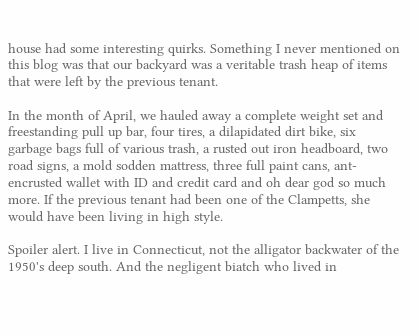house had some interesting quirks. Something I never mentioned on this blog was that our backyard was a veritable trash heap of items that were left by the previous tenant.

In the month of April, we hauled away a complete weight set and freestanding pull up bar, four tires, a dilapidated dirt bike, six garbage bags full of various trash, a rusted out iron headboard, two road signs, a mold sodden mattress, three full paint cans, ant-encrusted wallet with ID and credit card and oh dear god so much more. If the previous tenant had been one of the Clampetts, she would have been living in high style.

Spoiler alert. I live in Connecticut, not the alligator backwater of the 1950's deep south. And the negligent biatch who lived in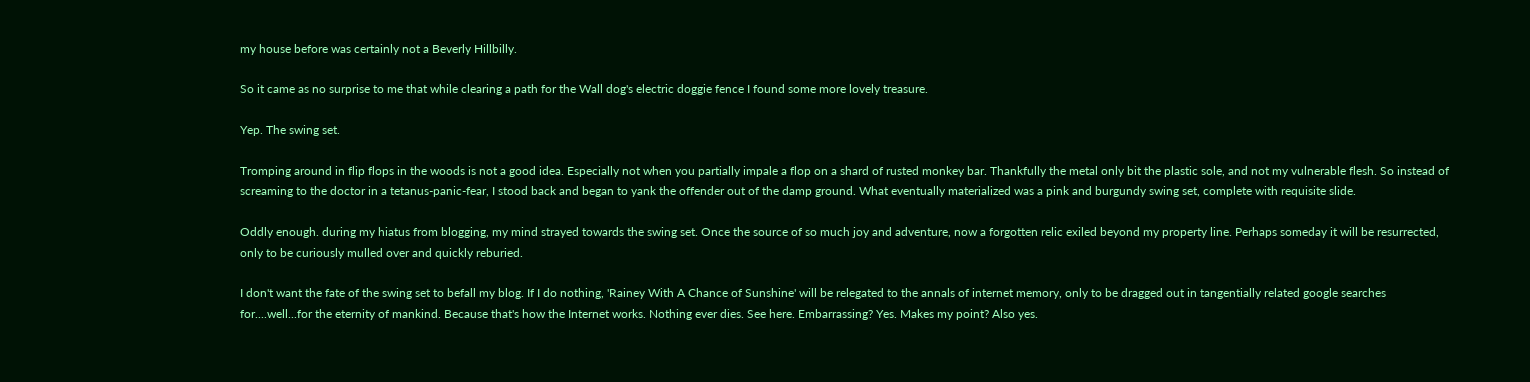my house before was certainly not a Beverly Hillbilly.

So it came as no surprise to me that while clearing a path for the Wall dog's electric doggie fence I found some more lovely treasure.

Yep. The swing set.

Tromping around in flip flops in the woods is not a good idea. Especially not when you partially impale a flop on a shard of rusted monkey bar. Thankfully the metal only bit the plastic sole, and not my vulnerable flesh. So instead of screaming to the doctor in a tetanus-panic-fear, I stood back and began to yank the offender out of the damp ground. What eventually materialized was a pink and burgundy swing set, complete with requisite slide.

Oddly enough. during my hiatus from blogging, my mind strayed towards the swing set. Once the source of so much joy and adventure, now a forgotten relic exiled beyond my property line. Perhaps someday it will be resurrected, only to be curiously mulled over and quickly reburied.

I don't want the fate of the swing set to befall my blog. If I do nothing, 'Rainey With A Chance of Sunshine' will be relegated to the annals of internet memory, only to be dragged out in tangentially related google searches for....well...for the eternity of mankind. Because that's how the Internet works. Nothing ever dies. See here. Embarrassing? Yes. Makes my point? Also yes.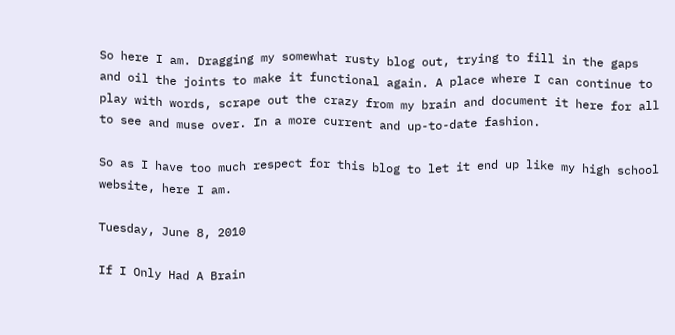So here I am. Dragging my somewhat rusty blog out, trying to fill in the gaps and oil the joints to make it functional again. A place where I can continue to play with words, scrape out the crazy from my brain and document it here for all to see and muse over. In a more current and up-to-date fashion.

So as I have too much respect for this blog to let it end up like my high school website, here I am.

Tuesday, June 8, 2010

If I Only Had A Brain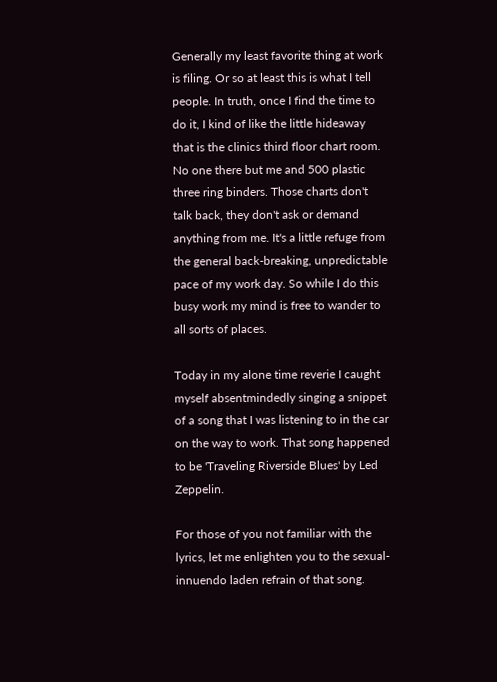Generally my least favorite thing at work is filing. Or so at least this is what I tell people. In truth, once I find the time to do it, I kind of like the little hideaway that is the clinics third floor chart room. No one there but me and 500 plastic three ring binders. Those charts don't talk back, they don't ask or demand anything from me. It's a little refuge from the general back-breaking, unpredictable pace of my work day. So while I do this busy work my mind is free to wander to all sorts of places.

Today in my alone time reverie I caught myself absentmindedly singing a snippet of a song that I was listening to in the car on the way to work. That song happened to be 'Traveling Riverside Blues' by Led Zeppelin.

For those of you not familiar with the lyrics, let me enlighten you to the sexual-innuendo laden refrain of that song.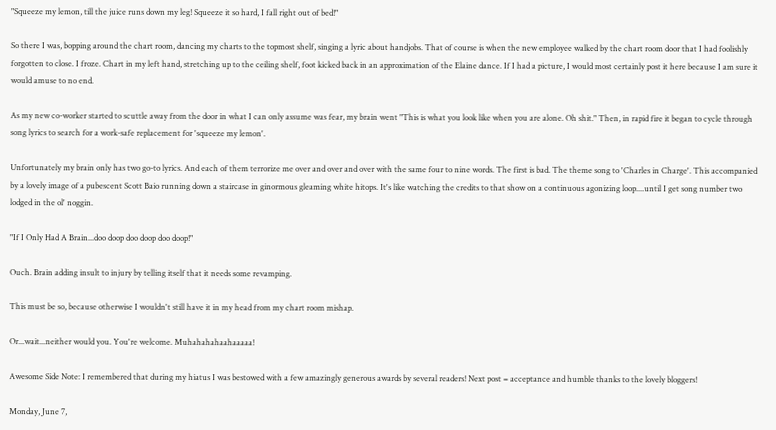"Squeeze my lemon, till the juice runs down my leg! Squeeze it so hard, I fall right out of bed!"

So there I was, bopping around the chart room, dancing my charts to the topmost shelf, singing a lyric about handjobs. That of course is when the new employee walked by the chart room door that I had foolishly forgotten to close. I froze. Chart in my left hand, stretching up to the ceiling shelf, foot kicked back in an approximation of the Elaine dance. If I had a picture, I would most certainly post it here because I am sure it would amuse to no end.

As my new co-worker started to scuttle away from the door in what I can only assume was fear, my brain went "This is what you look like when you are alone. Oh shit." Then, in rapid fire it began to cycle through song lyrics to search for a work-safe replacement for 'squeeze my lemon'.

Unfortunately my brain only has two go-to lyrics. And each of them terrorize me over and over and over with the same four to nine words. The first is bad. The theme song to 'Charles in Charge'. This accompanied by a lovely image of a pubescent Scott Baio running down a staircase in ginormous gleaming white hitops. It's like watching the credits to that show on a continuous agonizing loop....until I get song number two lodged in the ol' noggin.

"If I Only Had A Brain...doo doop doo doop doo doop!"

Ouch. Brain adding insult to injury by telling itself that it needs some revamping.

This must be so, because otherwise I wouldn't still have it in my head from my chart room mishap.

Or...wait...neither would you. You're welcome. Muhahahahaahaaaaa!

Awesome Side Note: I remembered that during my hiatus I was bestowed with a few amazingly generous awards by several readers! Next post = acceptance and humble thanks to the lovely bloggers!

Monday, June 7,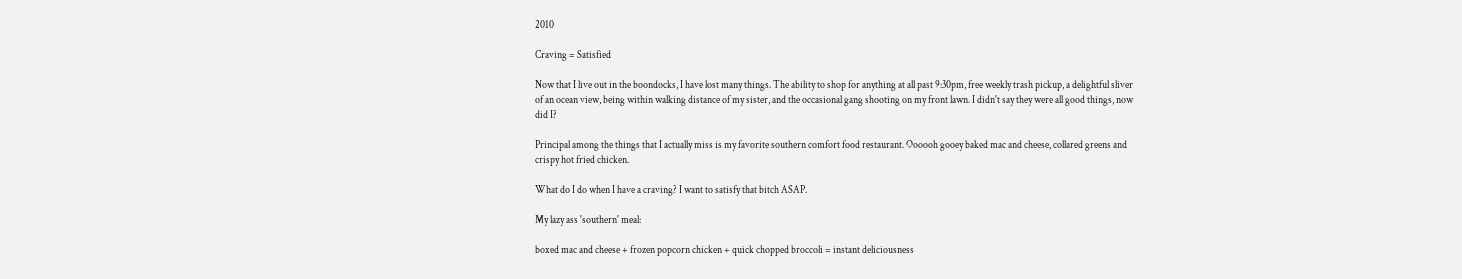2010

Craving = Satisfied

Now that I live out in the boondocks, I have lost many things. The ability to shop for anything at all past 9:30pm, free weekly trash pickup, a delightful sliver of an ocean view, being within walking distance of my sister, and the occasional gang shooting on my front lawn. I didn't say they were all good things, now did I?

Principal among the things that I actually miss is my favorite southern comfort food restaurant. Oooooh gooey baked mac and cheese, collared greens and crispy hot fried chicken.

What do I do when I have a craving? I want to satisfy that bitch ASAP.

My lazy ass 'southern' meal:

boxed mac and cheese + frozen popcorn chicken + quick chopped broccoli = instant deliciousness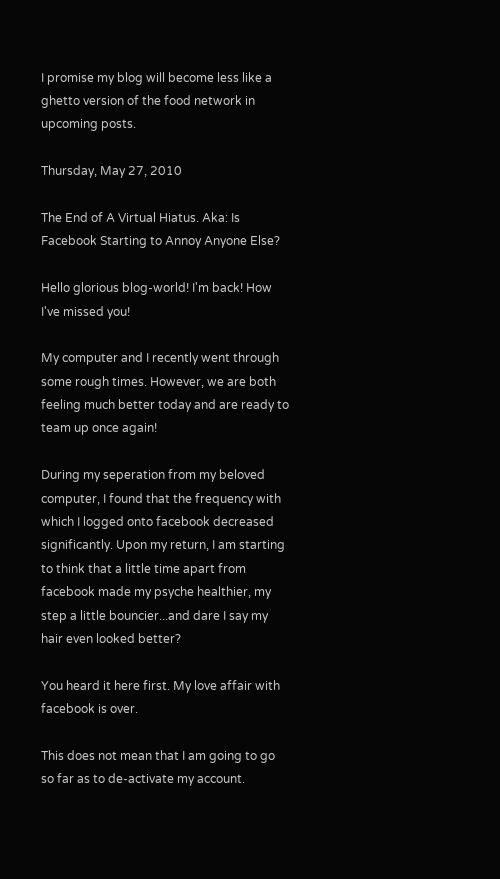I promise my blog will become less like a ghetto version of the food network in upcoming posts.

Thursday, May 27, 2010

The End of A Virtual Hiatus. Aka: Is Facebook Starting to Annoy Anyone Else?

Hello glorious blog-world! I'm back! How I've missed you!

My computer and I recently went through some rough times. However, we are both feeling much better today and are ready to team up once again!

During my seperation from my beloved computer, I found that the frequency with which I logged onto facebook decreased significantly. Upon my return, I am starting to think that a little time apart from facebook made my psyche healthier, my step a little bouncier...and dare I say my hair even looked better?

You heard it here first. My love affair with facebook is over.

This does not mean that I am going to go so far as to de-activate my account.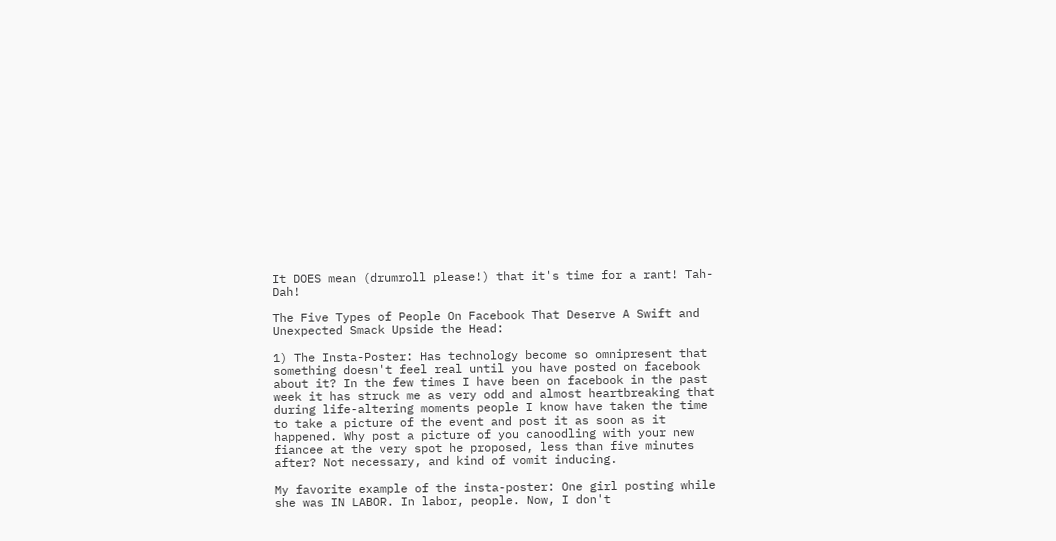It DOES mean (drumroll please!) that it's time for a rant! Tah-Dah!

The Five Types of People On Facebook That Deserve A Swift and Unexpected Smack Upside the Head:

1) The Insta-Poster: Has technology become so omnipresent that something doesn't feel real until you have posted on facebook about it? In the few times I have been on facebook in the past week it has struck me as very odd and almost heartbreaking that during life-altering moments people I know have taken the time to take a picture of the event and post it as soon as it happened. Why post a picture of you canoodling with your new fiancee at the very spot he proposed, less than five minutes after? Not necessary, and kind of vomit inducing.

My favorite example of the insta-poster: One girl posting while she was IN LABOR. In labor, people. Now, I don't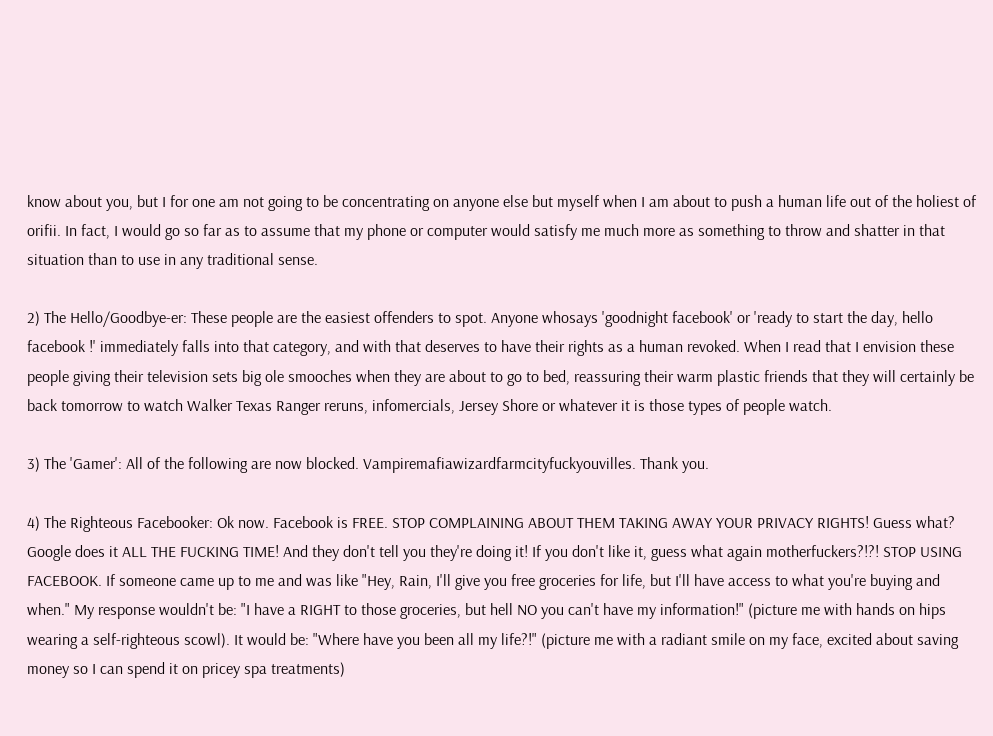know about you, but I for one am not going to be concentrating on anyone else but myself when I am about to push a human life out of the holiest of orifii. In fact, I would go so far as to assume that my phone or computer would satisfy me much more as something to throw and shatter in that situation than to use in any traditional sense.

2) The Hello/Goodbye-er: These people are the easiest offenders to spot. Anyone whosays 'goodnight facebook' or 'ready to start the day, hello facebook !' immediately falls into that category, and with that deserves to have their rights as a human revoked. When I read that I envision these people giving their television sets big ole smooches when they are about to go to bed, reassuring their warm plastic friends that they will certainly be back tomorrow to watch Walker Texas Ranger reruns, infomercials, Jersey Shore or whatever it is those types of people watch.

3) The 'Gamer': All of the following are now blocked. Vampiremafiawizardfarmcityfuckyouvilles. Thank you.

4) The Righteous Facebooker: Ok now. Facebook is FREE. STOP COMPLAINING ABOUT THEM TAKING AWAY YOUR PRIVACY RIGHTS! Guess what? Google does it ALL THE FUCKING TIME! And they don't tell you they're doing it! If you don't like it, guess what again motherfuckers?!?! STOP USING FACEBOOK. If someone came up to me and was like "Hey, Rain, I'll give you free groceries for life, but I'll have access to what you're buying and when." My response wouldn't be: "I have a RIGHT to those groceries, but hell NO you can't have my information!" (picture me with hands on hips wearing a self-righteous scowl). It would be: "Where have you been all my life?!" (picture me with a radiant smile on my face, excited about saving money so I can spend it on pricey spa treatments)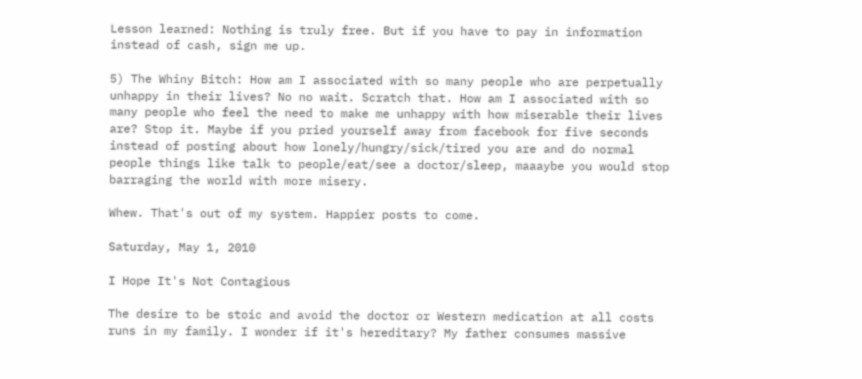Lesson learned: Nothing is truly free. But if you have to pay in information instead of cash, sign me up.

5) The Whiny Bitch: How am I associated with so many people who are perpetually unhappy in their lives? No no wait. Scratch that. How am I associated with so many people who feel the need to make me unhappy with how miserable their lives are? Stop it. Maybe if you pried yourself away from facebook for five seconds instead of posting about how lonely/hungry/sick/tired you are and do normal people things like talk to people/eat/see a doctor/sleep, maaaybe you would stop barraging the world with more misery.

Whew. That's out of my system. Happier posts to come.

Saturday, May 1, 2010

I Hope It's Not Contagious

The desire to be stoic and avoid the doctor or Western medication at all costs runs in my family. I wonder if it's hereditary? My father consumes massive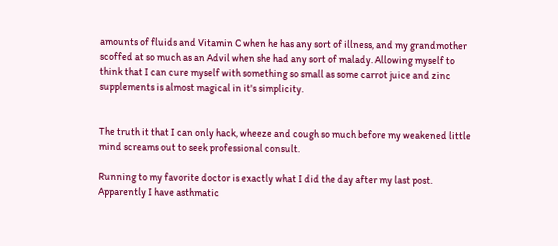amounts of fluids and Vitamin C when he has any sort of illness, and my grandmother scoffed at so much as an Advil when she had any sort of malady. Allowing myself to think that I can cure myself with something so small as some carrot juice and zinc supplements is almost magical in it's simplicity.


The truth it that I can only hack, wheeze and cough so much before my weakened little mind screams out to seek professional consult.

Running to my favorite doctor is exactly what I did the day after my last post. Apparently I have asthmatic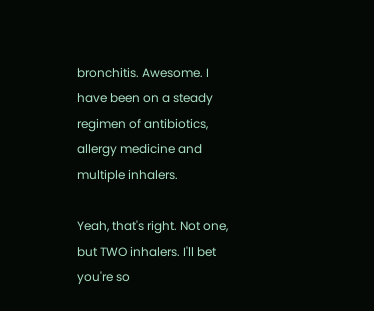bronchitis. Awesome. I have been on a steady regimen of antibiotics, allergy medicine and multiple inhalers.

Yeah, that's right. Not one, but TWO inhalers. I'll bet you're so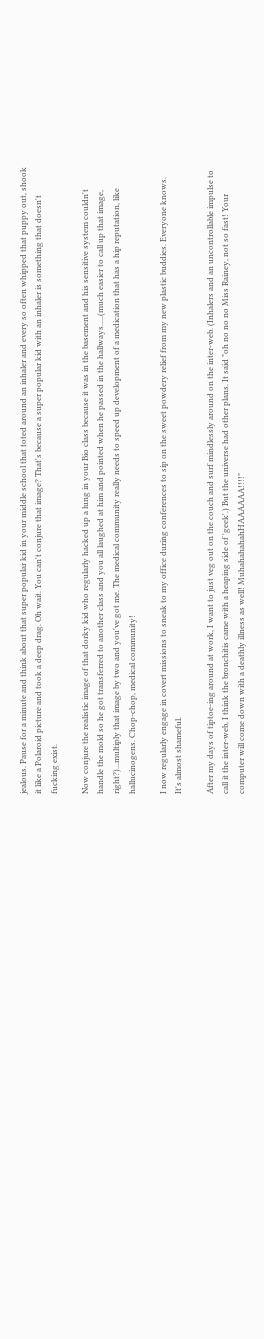jealous. Pause for a minute and think about that super popular kid in your middle school that toted around an inhaler and every so often whipped that puppy out, shook it like a Polaroid picture and took a deep drag. Oh wait. You can't conjure that image? That's because a super popular kid with an inhaler is something that doesn't fucking exist.

Now conjure the realistic image of that dorky kid who regularly hacked up a lung in your Bio class because it was in the basement and his sensitive system couldn't handle the mold so he got transferred to another class and you all laughed at him and pointed when he passed in the hallways.....(much easier to call up that image, right?)...multiply that image by two and you've got me. The medical community really needs to speed up development of a medication that has a hip reputation, like hallucinogens. Chop-chop, medical community!

I now regularly engage in covert missions to sneak to my office during conferences to sip on the sweet powdery relief from my new plastic buddies. Everyone knows. It's almost shameful.

After my days of tiptoe-ing around at work, I want to just veg out on the couch and surf mindlessly around on the inter-web. (Inhalers and an uncontrollable impulse to call it the inter-web, I think the bronchitis came with a heaping side of 'geek'.) But the universe had other plans. It said "oh no no no Miss Rainey, not so fast! Your computer will come down with a deathly illness as well! MuhahahahahHAAAAAA!!!!"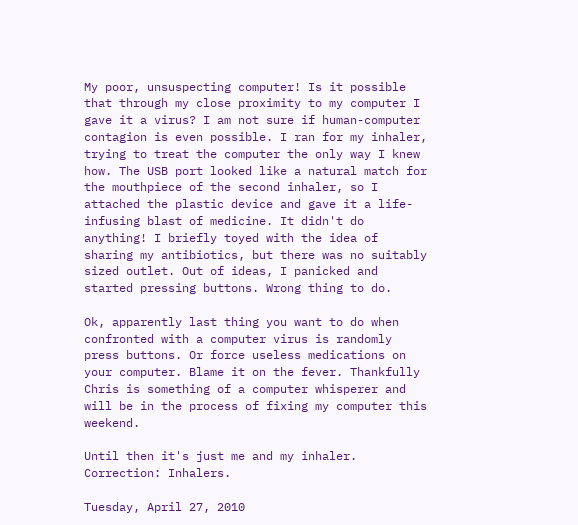My poor, unsuspecting computer! Is it possible that through my close proximity to my computer I gave it a virus? I am not sure if human-computer contagion is even possible. I ran for my inhaler, trying to treat the computer the only way I knew how. The USB port looked like a natural match for the mouthpiece of the second inhaler, so I attached the plastic device and gave it a life-infusing blast of medicine. It didn't do anything! I briefly toyed with the idea of sharing my antibiotics, but there was no suitably sized outlet. Out of ideas, I panicked and started pressing buttons. Wrong thing to do.

Ok, apparently last thing you want to do when confronted with a computer virus is randomly press buttons. Or force useless medications on your computer. Blame it on the fever. Thankfully Chris is something of a computer whisperer and will be in the process of fixing my computer this weekend.

Until then it's just me and my inhaler. Correction: Inhalers.

Tuesday, April 27, 2010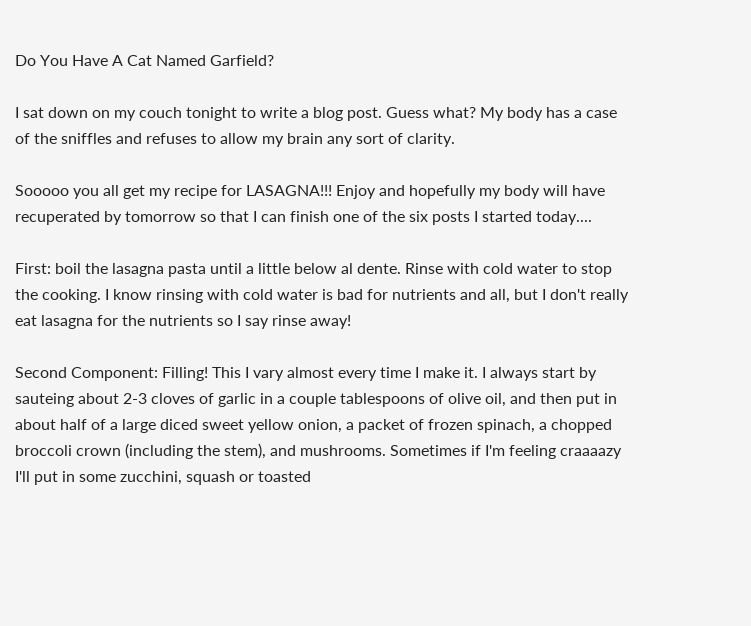Do You Have A Cat Named Garfield?

I sat down on my couch tonight to write a blog post. Guess what? My body has a case of the sniffles and refuses to allow my brain any sort of clarity.

Sooooo you all get my recipe for LASAGNA!!! Enjoy and hopefully my body will have recuperated by tomorrow so that I can finish one of the six posts I started today....

First: boil the lasagna pasta until a little below al dente. Rinse with cold water to stop the cooking. I know rinsing with cold water is bad for nutrients and all, but I don't really eat lasagna for the nutrients so I say rinse away!

Second Component: Filling! This I vary almost every time I make it. I always start by sauteing about 2-3 cloves of garlic in a couple tablespoons of olive oil, and then put in about half of a large diced sweet yellow onion, a packet of frozen spinach, a chopped broccoli crown (including the stem), and mushrooms. Sometimes if I'm feeling craaaazy I'll put in some zucchini, squash or toasted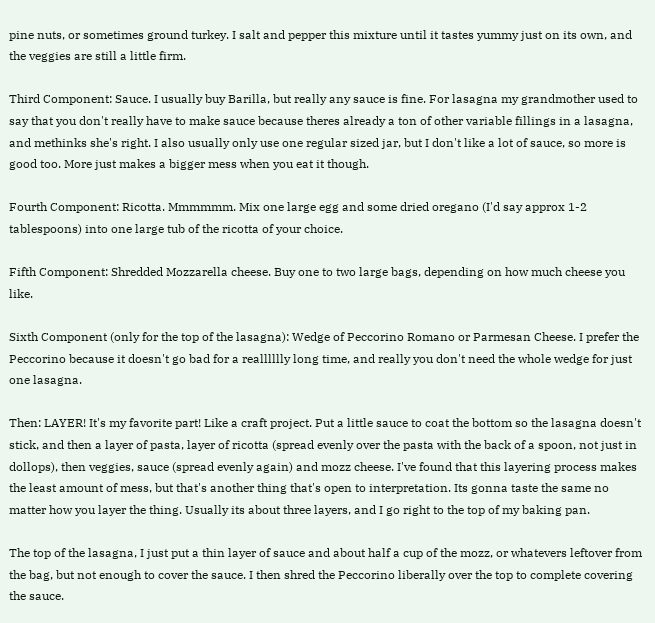pine nuts, or sometimes ground turkey. I salt and pepper this mixture until it tastes yummy just on its own, and the veggies are still a little firm.

Third Component: Sauce. I usually buy Barilla, but really any sauce is fine. For lasagna my grandmother used to say that you don't really have to make sauce because theres already a ton of other variable fillings in a lasagna, and methinks she's right. I also usually only use one regular sized jar, but I don't like a lot of sauce, so more is good too. More just makes a bigger mess when you eat it though.

Fourth Component: Ricotta. Mmmmmm. Mix one large egg and some dried oregano (I'd say approx 1-2 tablespoons) into one large tub of the ricotta of your choice.

Fifth Component: Shredded Mozzarella cheese. Buy one to two large bags, depending on how much cheese you like.

Sixth Component (only for the top of the lasagna): Wedge of Peccorino Romano or Parmesan Cheese. I prefer the Peccorino because it doesn't go bad for a realllllly long time, and really you don't need the whole wedge for just one lasagna.

Then: LAYER! It's my favorite part! Like a craft project. Put a little sauce to coat the bottom so the lasagna doesn't stick, and then a layer of pasta, layer of ricotta (spread evenly over the pasta with the back of a spoon, not just in dollops), then veggies, sauce (spread evenly again) and mozz cheese. I've found that this layering process makes the least amount of mess, but that's another thing that's open to interpretation. Its gonna taste the same no matter how you layer the thing. Usually its about three layers, and I go right to the top of my baking pan.

The top of the lasagna, I just put a thin layer of sauce and about half a cup of the mozz, or whatevers leftover from the bag, but not enough to cover the sauce. I then shred the Peccorino liberally over the top to complete covering the sauce.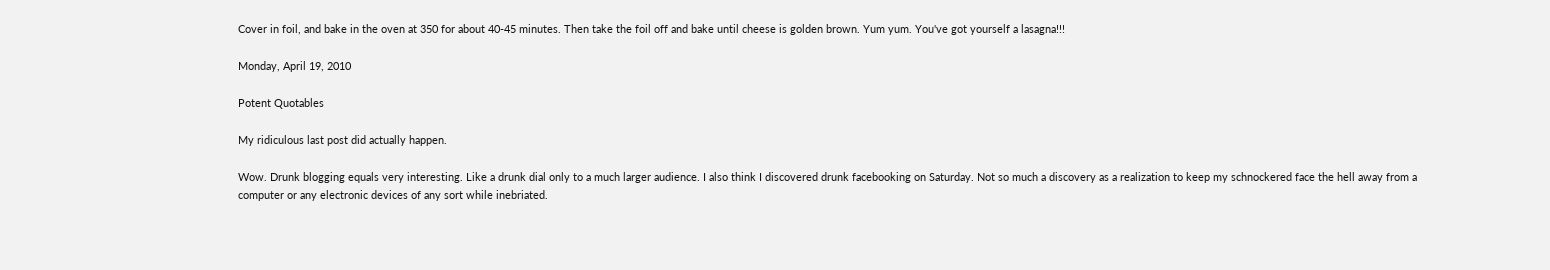Cover in foil, and bake in the oven at 350 for about 40-45 minutes. Then take the foil off and bake until cheese is golden brown. Yum yum. You've got yourself a lasagna!!!

Monday, April 19, 2010

Potent Quotables

My ridiculous last post did actually happen.

Wow. Drunk blogging equals very interesting. Like a drunk dial only to a much larger audience. I also think I discovered drunk facebooking on Saturday. Not so much a discovery as a realization to keep my schnockered face the hell away from a computer or any electronic devices of any sort while inebriated.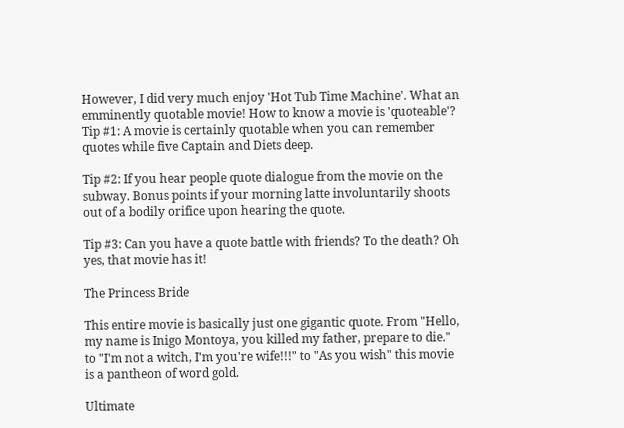However, I did very much enjoy 'Hot Tub Time Machine'. What an emminently quotable movie! How to know a movie is 'quoteable'? Tip #1: A movie is certainly quotable when you can remember quotes while five Captain and Diets deep.

Tip #2: If you hear people quote dialogue from the movie on the subway. Bonus points if your morning latte involuntarily shoots out of a bodily orifice upon hearing the quote.

Tip #3: Can you have a quote battle with friends? To the death? Oh yes, that movie has it!

The Princess Bride

This entire movie is basically just one gigantic quote. From "Hello, my name is Inigo Montoya, you killed my father, prepare to die." to "I'm not a witch, I'm you're wife!!!" to "As you wish" this movie is a pantheon of word gold.

Ultimate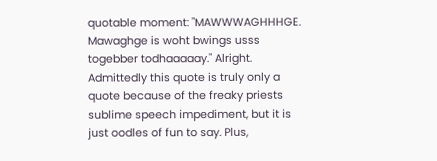quotable moment: "MAWWWAGHHHGE. Mawaghge is woht bwings usss togebber todhaaaaay." Alright. Admittedly this quote is truly only a quote because of the freaky priests sublime speech impediment, but it is just oodles of fun to say. Plus,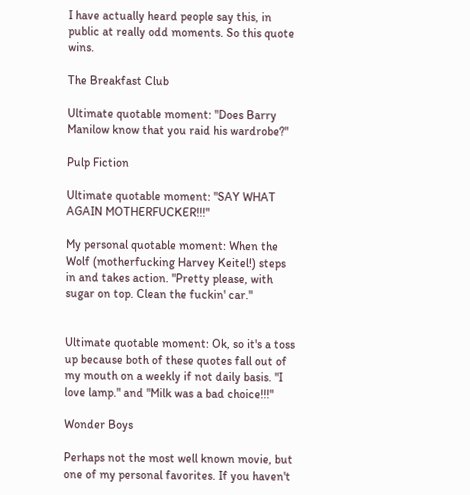I have actually heard people say this, in public at really odd moments. So this quote wins.

The Breakfast Club

Ultimate quotable moment: "Does Barry Manilow know that you raid his wardrobe?"

Pulp Fiction

Ultimate quotable moment: "SAY WHAT AGAIN MOTHERFUCKER!!!"

My personal quotable moment: When the Wolf (motherfucking Harvey Keitel!) steps in and takes action. "Pretty please, with sugar on top. Clean the fuckin' car."


Ultimate quotable moment: Ok, so it's a toss up because both of these quotes fall out of my mouth on a weekly if not daily basis. "I love lamp." and "Milk was a bad choice!!!"

Wonder Boys

Perhaps not the most well known movie, but one of my personal favorites. If you haven't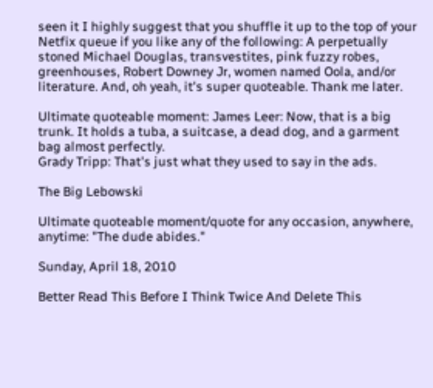seen it I highly suggest that you shuffle it up to the top of your Netfix queue if you like any of the following: A perpetually stoned Michael Douglas, transvestites, pink fuzzy robes, greenhouses, Robert Downey Jr, women named Oola, and/or literature. And, oh yeah, it's super quoteable. Thank me later.

Ultimate quoteable moment: James Leer: Now, that is a big trunk. It holds a tuba, a suitcase, a dead dog, and a garment bag almost perfectly.
Grady Tripp: That's just what they used to say in the ads.

The Big Lebowski

Ultimate quoteable moment/quote for any occasion, anywhere, anytime: "The dude abides."

Sunday, April 18, 2010

Better Read This Before I Think Twice And Delete This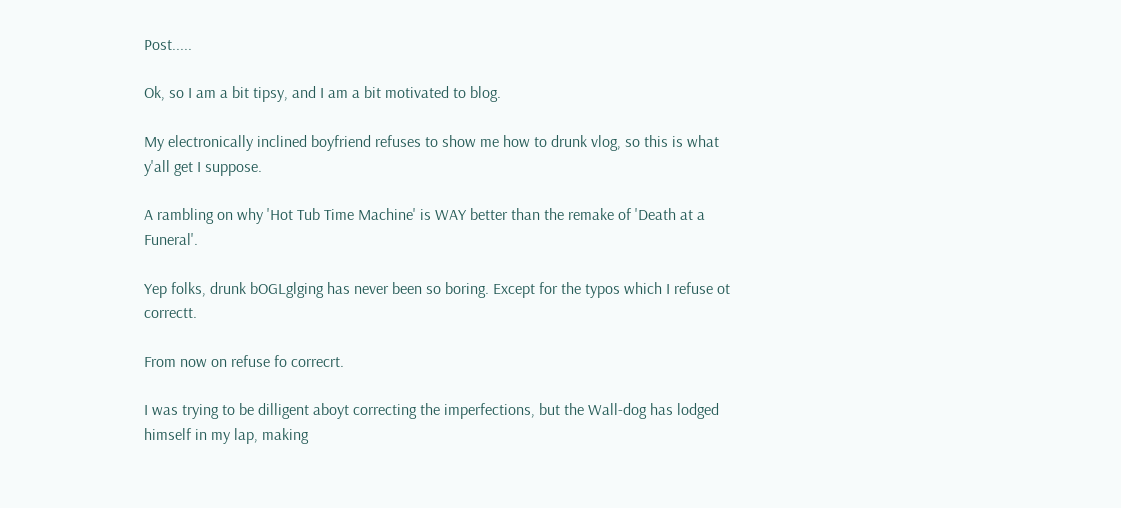Post.....

Ok, so I am a bit tipsy, and I am a bit motivated to blog.

My electronically inclined boyfriend refuses to show me how to drunk vlog, so this is what y'all get I suppose.

A rambling on why 'Hot Tub Time Machine' is WAY better than the remake of 'Death at a Funeral'.

Yep folks, drunk bOGLglging has never been so boring. Except for the typos which I refuse ot correctt.

From now on refuse fo correcrt.

I was trying to be dilligent aboyt correcting the imperfections, but the Wall-dog has lodged himself in my lap, making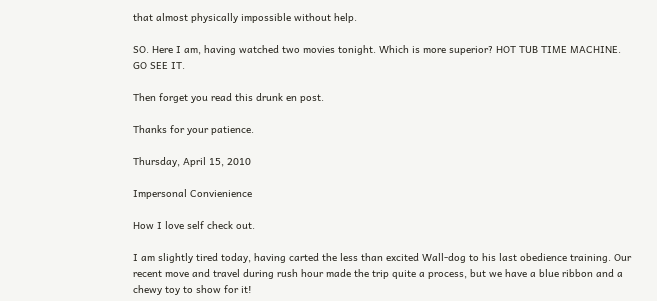that almost physically impossible without help.

SO. Here I am, having watched two movies tonight. Which is more superior? HOT TUB TIME MACHINE. GO SEE IT.

Then forget you read this drunk en post.

Thanks for your patience.

Thursday, April 15, 2010

Impersonal Convienience

How I love self check out.

I am slightly tired today, having carted the less than excited Wall-dog to his last obedience training. Our recent move and travel during rush hour made the trip quite a process, but we have a blue ribbon and a chewy toy to show for it!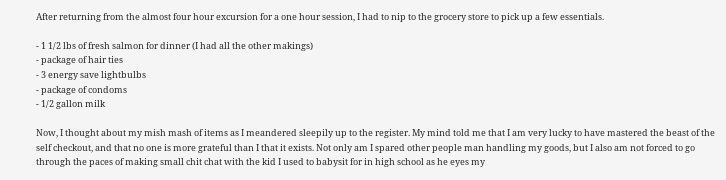After returning from the almost four hour excursion for a one hour session, I had to nip to the grocery store to pick up a few essentials.

- 1 1/2 lbs of fresh salmon for dinner (I had all the other makings)
- package of hair ties
- 3 energy save lightbulbs
- package of condoms
- 1/2 gallon milk

Now, I thought about my mish mash of items as I meandered sleepily up to the register. My mind told me that I am very lucky to have mastered the beast of the self checkout, and that no one is more grateful than I that it exists. Not only am I spared other people man handling my goods, but I also am not forced to go through the paces of making small chit chat with the kid I used to babysit for in high school as he eyes my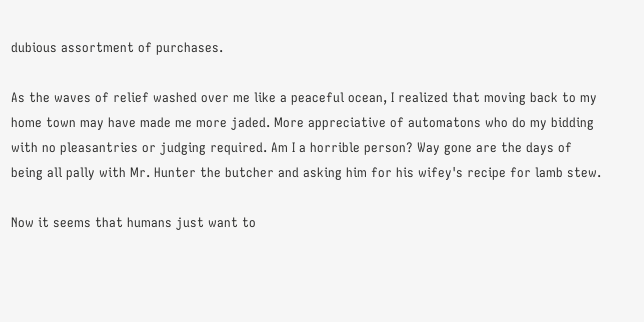dubious assortment of purchases.

As the waves of relief washed over me like a peaceful ocean, I realized that moving back to my home town may have made me more jaded. More appreciative of automatons who do my bidding with no pleasantries or judging required. Am I a horrible person? Way gone are the days of being all pally with Mr. Hunter the butcher and asking him for his wifey's recipe for lamb stew.

Now it seems that humans just want to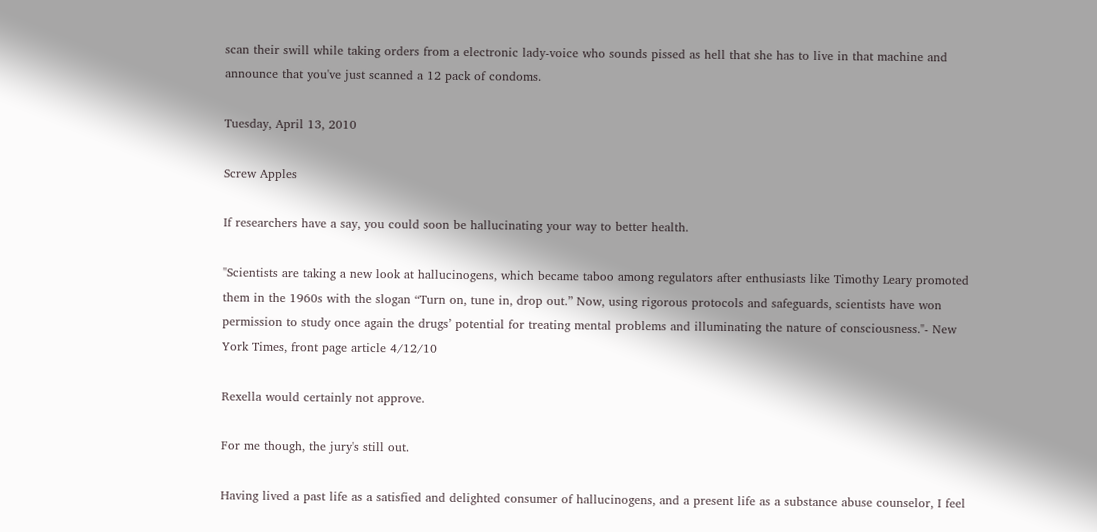scan their swill while taking orders from a electronic lady-voice who sounds pissed as hell that she has to live in that machine and announce that you've just scanned a 12 pack of condoms.

Tuesday, April 13, 2010

Screw Apples

If researchers have a say, you could soon be hallucinating your way to better health.

"Scientists are taking a new look at hallucinogens, which became taboo among regulators after enthusiasts like Timothy Leary promoted them in the 1960s with the slogan “Turn on, tune in, drop out.” Now, using rigorous protocols and safeguards, scientists have won permission to study once again the drugs’ potential for treating mental problems and illuminating the nature of consciousness."- New York Times, front page article 4/12/10

Rexella would certainly not approve.

For me though, the jury's still out.

Having lived a past life as a satisfied and delighted consumer of hallucinogens, and a present life as a substance abuse counselor, I feel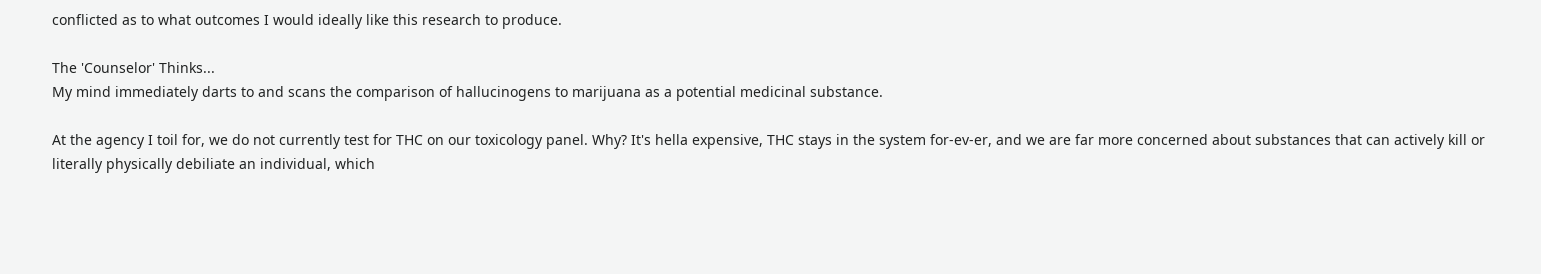conflicted as to what outcomes I would ideally like this research to produce.

The 'Counselor' Thinks...
My mind immediately darts to and scans the comparison of hallucinogens to marijuana as a potential medicinal substance.

At the agency I toil for, we do not currently test for THC on our toxicology panel. Why? It's hella expensive, THC stays in the system for-ev-er, and we are far more concerned about substances that can actively kill or literally physically debiliate an individual, which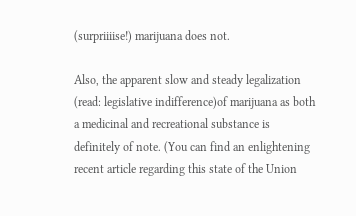(surpriiiise!) marijuana does not.

Also, the apparent slow and steady legalization (read: legislative indifference)of marijuana as both a medicinal and recreational substance is definitely of note. (You can find an enlightening recent article regarding this state of the Union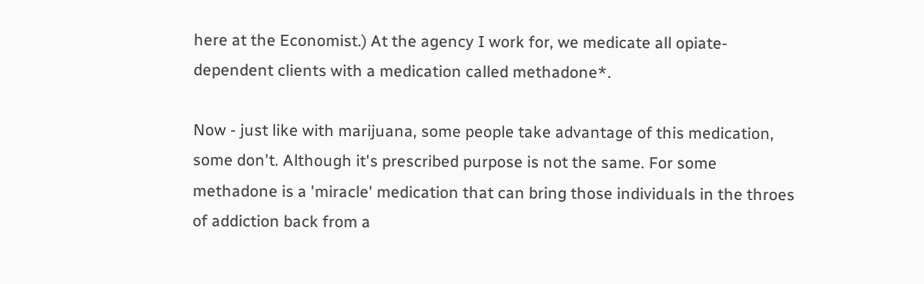here at the Economist.) At the agency I work for, we medicate all opiate-dependent clients with a medication called methadone*.

Now - just like with marijuana, some people take advantage of this medication, some don't. Although it's prescribed purpose is not the same. For some methadone is a 'miracle' medication that can bring those individuals in the throes of addiction back from a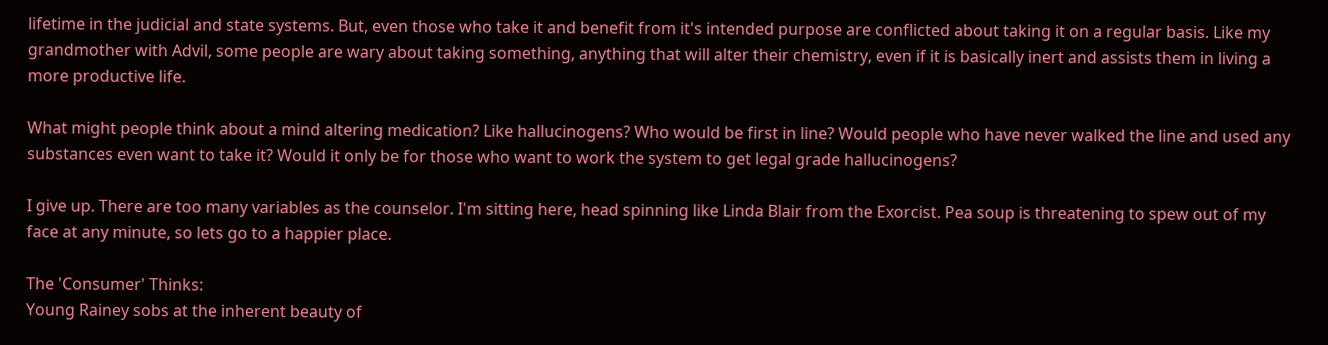lifetime in the judicial and state systems. But, even those who take it and benefit from it's intended purpose are conflicted about taking it on a regular basis. Like my grandmother with Advil, some people are wary about taking something, anything that will alter their chemistry, even if it is basically inert and assists them in living a more productive life.

What might people think about a mind altering medication? Like hallucinogens? Who would be first in line? Would people who have never walked the line and used any substances even want to take it? Would it only be for those who want to work the system to get legal grade hallucinogens?

I give up. There are too many variables as the counselor. I'm sitting here, head spinning like Linda Blair from the Exorcist. Pea soup is threatening to spew out of my face at any minute, so lets go to a happier place.

The 'Consumer' Thinks:
Young Rainey sobs at the inherent beauty of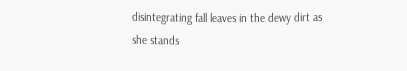disintegrating fall leaves in the dewy dirt as she stands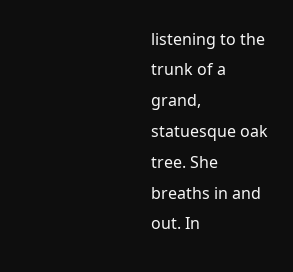listening to the trunk of a grand, statuesque oak tree. She breaths in and out. In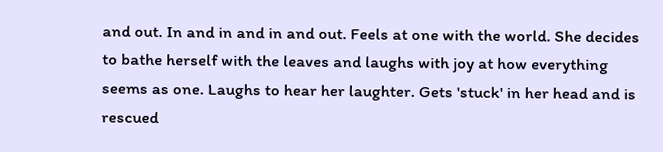and out. In and in and in and out. Feels at one with the world. She decides to bathe herself with the leaves and laughs with joy at how everything seems as one. Laughs to hear her laughter. Gets 'stuck' in her head and is rescued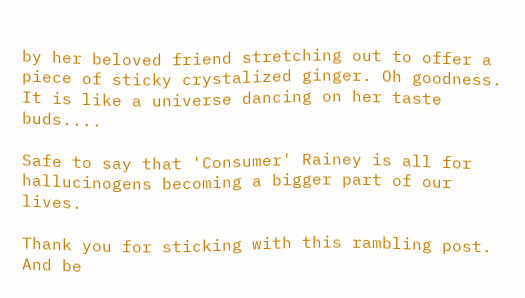by her beloved friend stretching out to offer a piece of sticky crystalized ginger. Oh goodness. It is like a universe dancing on her taste buds....

Safe to say that 'Consumer' Rainey is all for hallucinogens becoming a bigger part of our lives.

Thank you for sticking with this rambling post. And be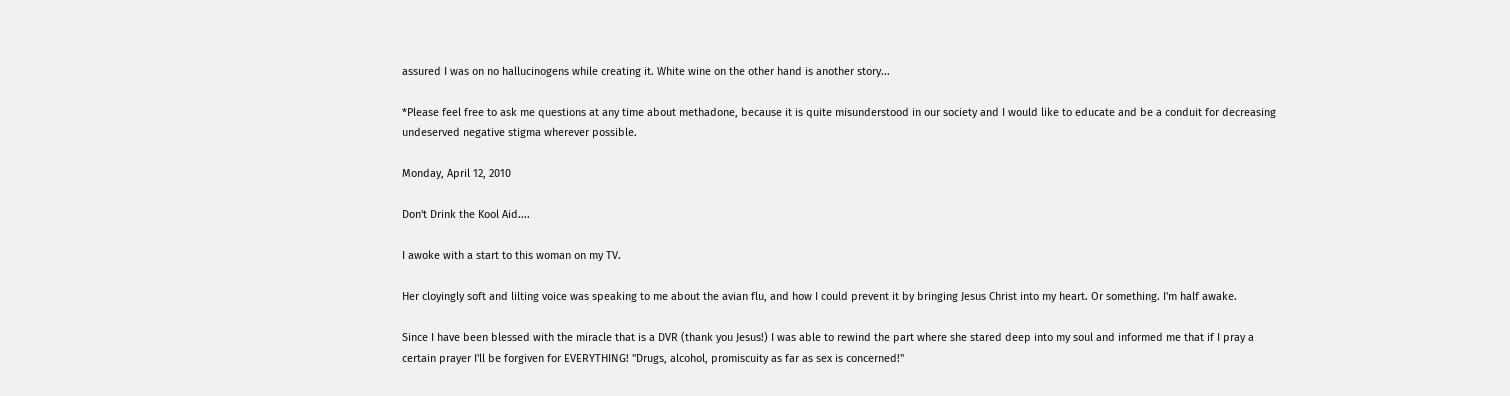assured I was on no hallucinogens while creating it. White wine on the other hand is another story...

*Please feel free to ask me questions at any time about methadone, because it is quite misunderstood in our society and I would like to educate and be a conduit for decreasing undeserved negative stigma wherever possible.

Monday, April 12, 2010

Don't Drink the Kool Aid....

I awoke with a start to this woman on my TV.

Her cloyingly soft and lilting voice was speaking to me about the avian flu, and how I could prevent it by bringing Jesus Christ into my heart. Or something. I'm half awake.

Since I have been blessed with the miracle that is a DVR (thank you Jesus!) I was able to rewind the part where she stared deep into my soul and informed me that if I pray a certain prayer I'll be forgiven for EVERYTHING! "Drugs, alcohol, promiscuity as far as sex is concerned!"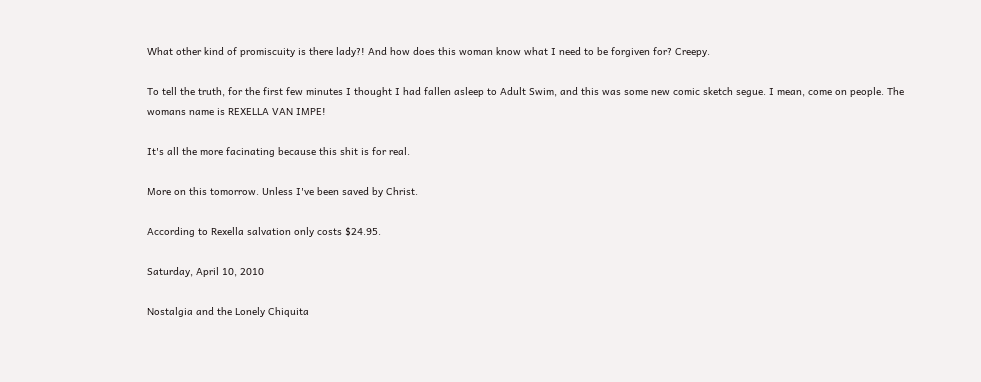What other kind of promiscuity is there lady?! And how does this woman know what I need to be forgiven for? Creepy.

To tell the truth, for the first few minutes I thought I had fallen asleep to Adult Swim, and this was some new comic sketch segue. I mean, come on people. The womans name is REXELLA VAN IMPE!

It's all the more facinating because this shit is for real.

More on this tomorrow. Unless I've been saved by Christ.

According to Rexella salvation only costs $24.95.

Saturday, April 10, 2010

Nostalgia and the Lonely Chiquita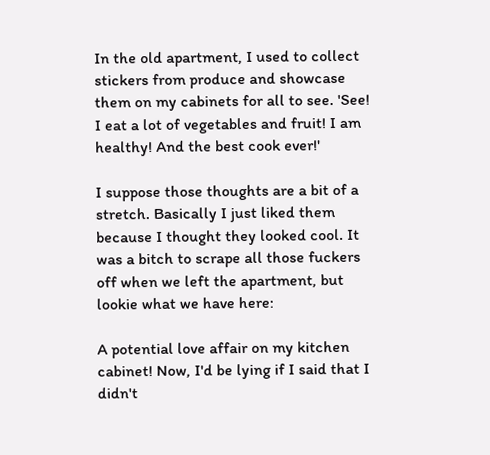In the old apartment, I used to collect stickers from produce and showcase them on my cabinets for all to see. 'See! I eat a lot of vegetables and fruit! I am healthy! And the best cook ever!'

I suppose those thoughts are a bit of a stretch. Basically I just liked them because I thought they looked cool. It was a bitch to scrape all those fuckers off when we left the apartment, but lookie what we have here:

A potential love affair on my kitchen cabinet! Now, I'd be lying if I said that I didn't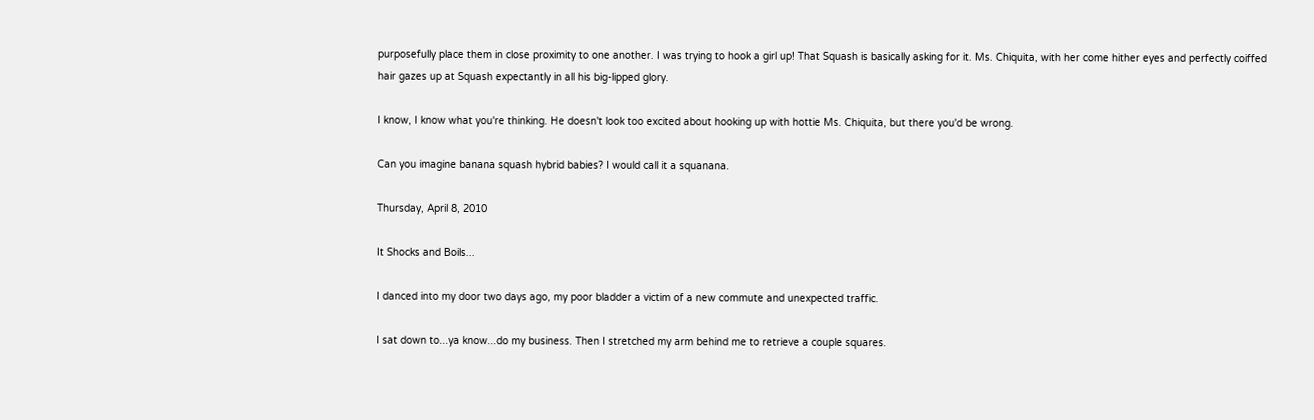purposefully place them in close proximity to one another. I was trying to hook a girl up! That Squash is basically asking for it. Ms. Chiquita, with her come hither eyes and perfectly coiffed hair gazes up at Squash expectantly in all his big-lipped glory.

I know, I know what you're thinking. He doesn't look too excited about hooking up with hottie Ms. Chiquita, but there you'd be wrong.

Can you imagine banana squash hybrid babies? I would call it a squanana.

Thursday, April 8, 2010

It Shocks and Boils...

I danced into my door two days ago, my poor bladder a victim of a new commute and unexpected traffic.

I sat down to...ya know...do my business. Then I stretched my arm behind me to retrieve a couple squares.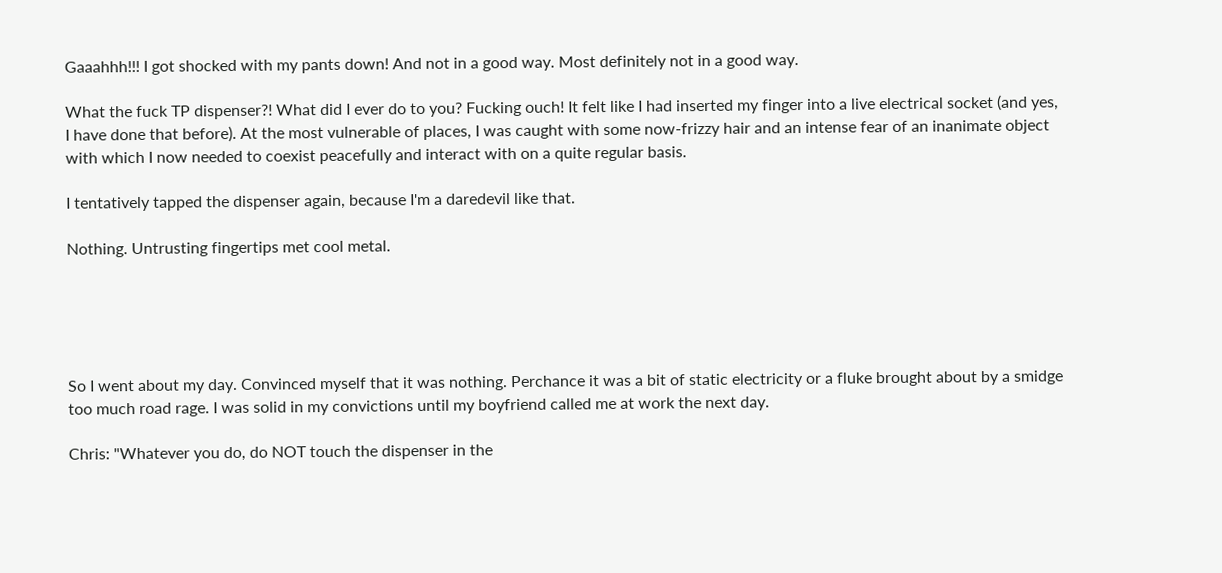Gaaahhh!!! I got shocked with my pants down! And not in a good way. Most definitely not in a good way.

What the fuck TP dispenser?! What did I ever do to you? Fucking ouch! It felt like I had inserted my finger into a live electrical socket (and yes, I have done that before). At the most vulnerable of places, I was caught with some now-frizzy hair and an intense fear of an inanimate object with which I now needed to coexist peacefully and interact with on a quite regular basis.

I tentatively tapped the dispenser again, because I'm a daredevil like that.

Nothing. Untrusting fingertips met cool metal.





So I went about my day. Convinced myself that it was nothing. Perchance it was a bit of static electricity or a fluke brought about by a smidge too much road rage. I was solid in my convictions until my boyfriend called me at work the next day.

Chris: "Whatever you do, do NOT touch the dispenser in the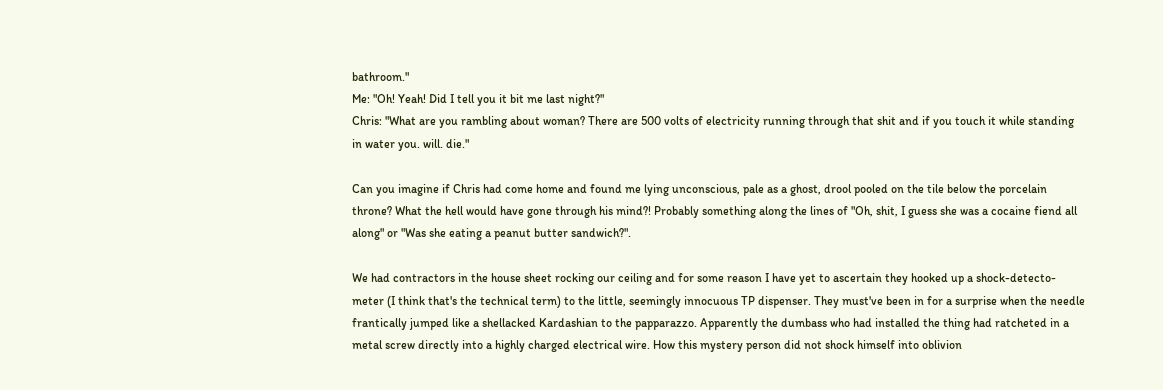bathroom."
Me: "Oh! Yeah! Did I tell you it bit me last night?"
Chris: "What are you rambling about woman? There are 500 volts of electricity running through that shit and if you touch it while standing in water you. will. die."

Can you imagine if Chris had come home and found me lying unconscious, pale as a ghost, drool pooled on the tile below the porcelain throne? What the hell would have gone through his mind?! Probably something along the lines of "Oh, shit, I guess she was a cocaine fiend all along" or "Was she eating a peanut butter sandwich?".

We had contractors in the house sheet rocking our ceiling and for some reason I have yet to ascertain they hooked up a shock-detecto-meter (I think that's the technical term) to the little, seemingly innocuous TP dispenser. They must've been in for a surprise when the needle frantically jumped like a shellacked Kardashian to the papparazzo. Apparently the dumbass who had installed the thing had ratcheted in a metal screw directly into a highly charged electrical wire. How this mystery person did not shock himself into oblivion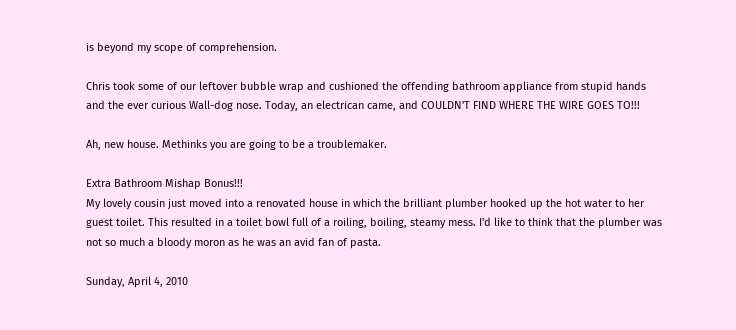is beyond my scope of comprehension.

Chris took some of our leftover bubble wrap and cushioned the offending bathroom appliance from stupid hands and the ever curious Wall-dog nose. Today, an electrican came, and COULDN'T FIND WHERE THE WIRE GOES TO!!!

Ah, new house. Methinks you are going to be a troublemaker.

Extra Bathroom Mishap Bonus!!!
My lovely cousin just moved into a renovated house in which the brilliant plumber hooked up the hot water to her guest toilet. This resulted in a toilet bowl full of a roiling, boiling, steamy mess. I'd like to think that the plumber was not so much a bloody moron as he was an avid fan of pasta.

Sunday, April 4, 2010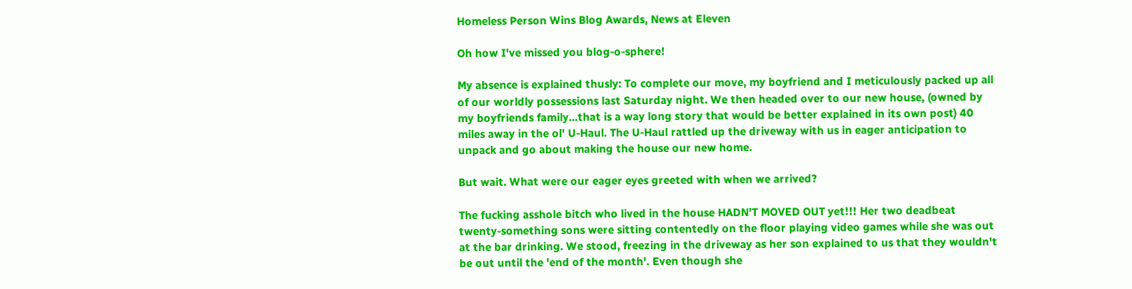Homeless Person Wins Blog Awards, News at Eleven

Oh how I've missed you blog-o-sphere!

My absence is explained thusly: To complete our move, my boyfriend and I meticulously packed up all of our worldly possessions last Saturday night. We then headed over to our new house, (owned by my boyfriends family...that is a way long story that would be better explained in its own post) 40 miles away in the ol' U-Haul. The U-Haul rattled up the driveway with us in eager anticipation to unpack and go about making the house our new home.

But wait. What were our eager eyes greeted with when we arrived?

The fucking asshole bitch who lived in the house HADN'T MOVED OUT yet!!! Her two deadbeat twenty-something sons were sitting contentedly on the floor playing video games while she was out at the bar drinking. We stood, freezing in the driveway as her son explained to us that they wouldn't be out until the 'end of the month'. Even though she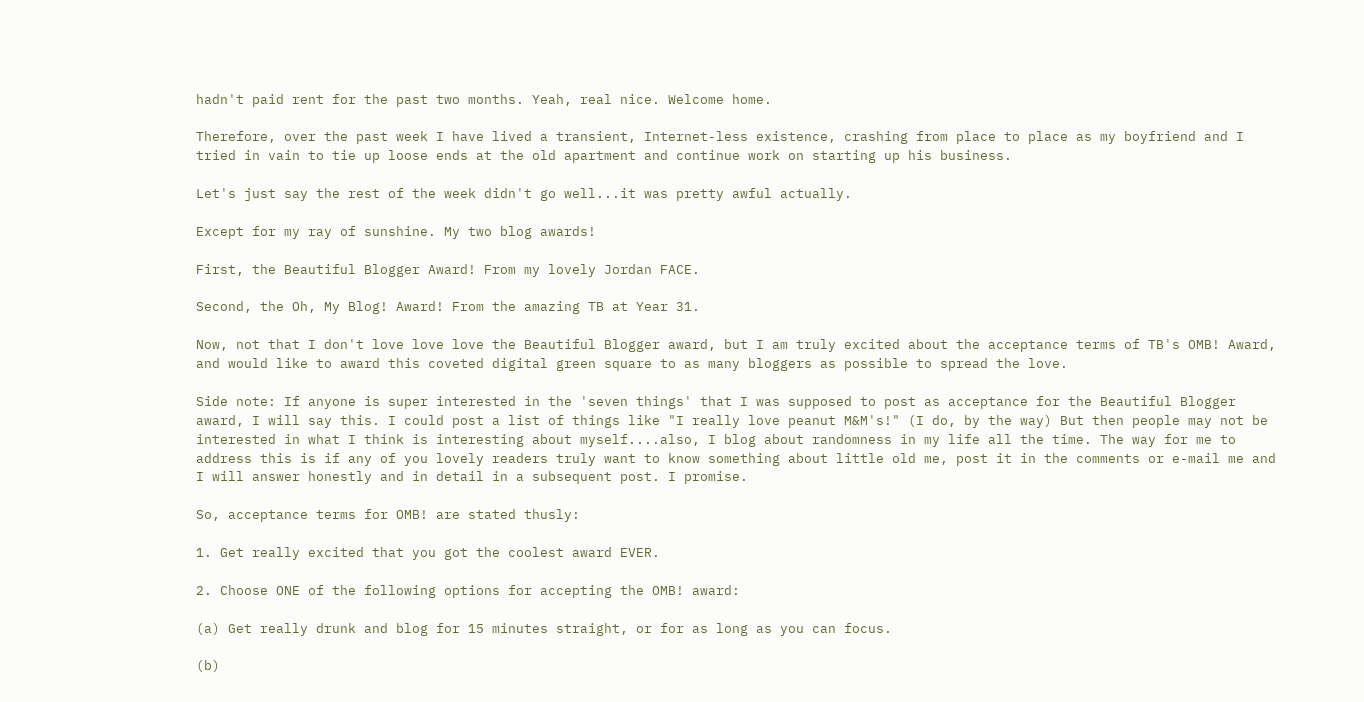hadn't paid rent for the past two months. Yeah, real nice. Welcome home.

Therefore, over the past week I have lived a transient, Internet-less existence, crashing from place to place as my boyfriend and I tried in vain to tie up loose ends at the old apartment and continue work on starting up his business.

Let's just say the rest of the week didn't go well...it was pretty awful actually.

Except for my ray of sunshine. My two blog awards!

First, the Beautiful Blogger Award! From my lovely Jordan FACE.

Second, the Oh, My Blog! Award! From the amazing TB at Year 31.

Now, not that I don't love love love the Beautiful Blogger award, but I am truly excited about the acceptance terms of TB's OMB! Award, and would like to award this coveted digital green square to as many bloggers as possible to spread the love.

Side note: If anyone is super interested in the 'seven things' that I was supposed to post as acceptance for the Beautiful Blogger award, I will say this. I could post a list of things like "I really love peanut M&M's!" (I do, by the way) But then people may not be interested in what I think is interesting about myself....also, I blog about randomness in my life all the time. The way for me to address this is if any of you lovely readers truly want to know something about little old me, post it in the comments or e-mail me and I will answer honestly and in detail in a subsequent post. I promise.

So, acceptance terms for OMB! are stated thusly:

1. Get really excited that you got the coolest award EVER.

2. Choose ONE of the following options for accepting the OMB! award:

(a) Get really drunk and blog for 15 minutes straight, or for as long as you can focus.

(b)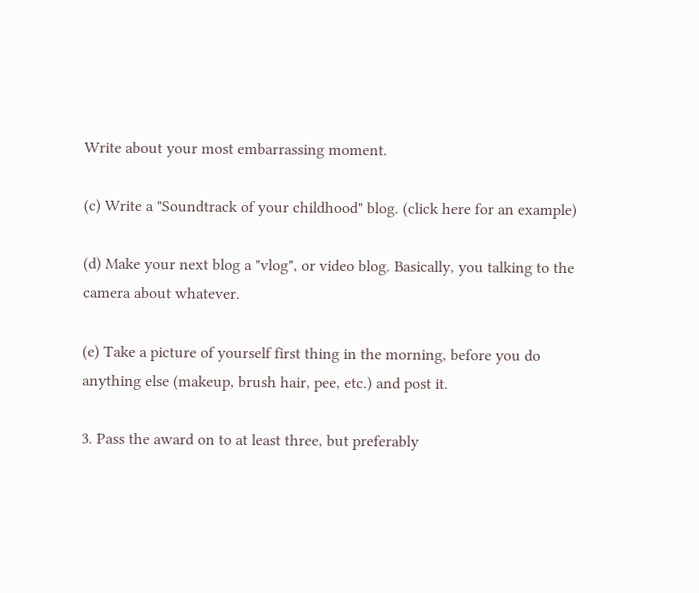Write about your most embarrassing moment.

(c) Write a "Soundtrack of your childhood" blog. (click here for an example)

(d) Make your next blog a "vlog", or video blog. Basically, you talking to the camera about whatever.

(e) Take a picture of yourself first thing in the morning, before you do anything else (makeup, brush hair, pee, etc.) and post it.

3. Pass the award on to at least three, but preferably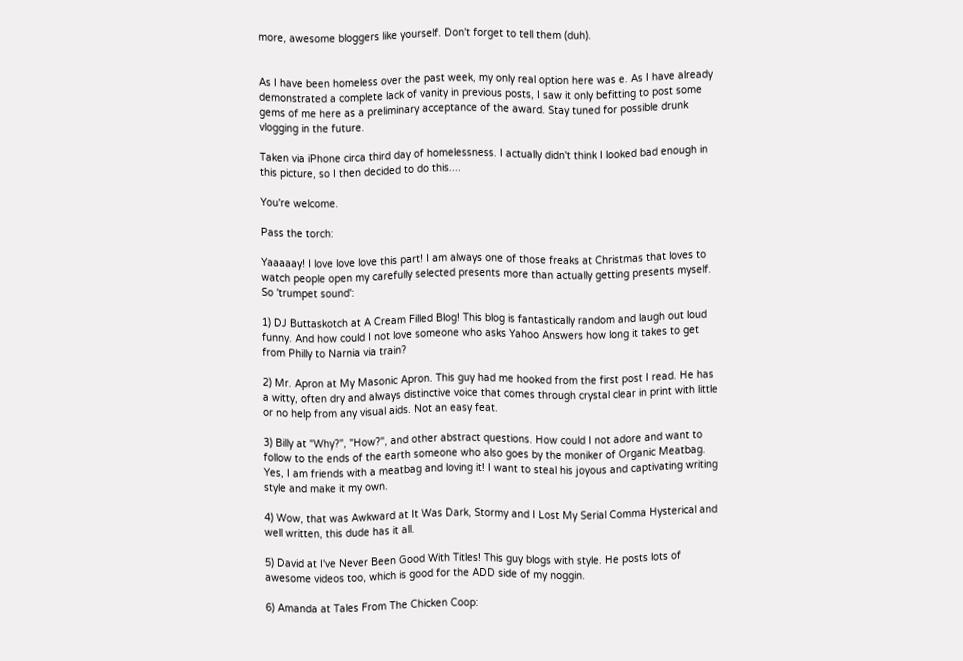more, awesome bloggers like yourself. Don't forget to tell them (duh).


As I have been homeless over the past week, my only real option here was e. As I have already demonstrated a complete lack of vanity in previous posts, I saw it only befitting to post some gems of me here as a preliminary acceptance of the award. Stay tuned for possible drunk vlogging in the future.

Taken via iPhone circa third day of homelessness. I actually didn't think I looked bad enough in this picture, so I then decided to do this....

You're welcome.

Pass the torch:

Yaaaaay! I love love love this part! I am always one of those freaks at Christmas that loves to watch people open my carefully selected presents more than actually getting presents myself. So 'trumpet sound':

1) DJ Buttaskotch at A Cream Filled Blog! This blog is fantastically random and laugh out loud funny. And how could I not love someone who asks Yahoo Answers how long it takes to get from Philly to Narnia via train?

2) Mr. Apron at My Masonic Apron. This guy had me hooked from the first post I read. He has a witty, often dry and always distinctive voice that comes through crystal clear in print with little or no help from any visual aids. Not an easy feat.

3) Billy at "Why?", "How?", and other abstract questions. How could I not adore and want to follow to the ends of the earth someone who also goes by the moniker of Organic Meatbag. Yes, I am friends with a meatbag and loving it! I want to steal his joyous and captivating writing style and make it my own.

4) Wow, that was Awkward at It Was Dark, Stormy and I Lost My Serial Comma Hysterical and well written, this dude has it all.

5) David at I've Never Been Good With Titles! This guy blogs with style. He posts lots of awesome videos too, which is good for the ADD side of my noggin.

6) Amanda at Tales From The Chicken Coop: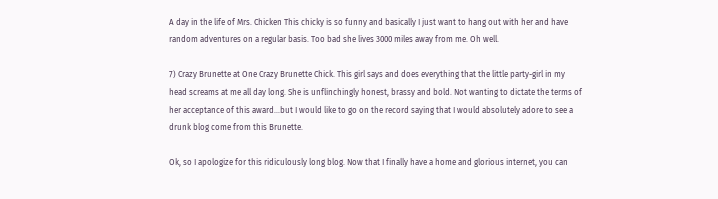A day in the life of Mrs. Chicken This chicky is so funny and basically I just want to hang out with her and have random adventures on a regular basis. Too bad she lives 3000 miles away from me. Oh well.

7) Crazy Brunette at One Crazy Brunette Chick. This girl says and does everything that the little party-girl in my head screams at me all day long. She is unflinchingly honest, brassy and bold. Not wanting to dictate the terms of her acceptance of this award...but I would like to go on the record saying that I would absolutely adore to see a drunk blog come from this Brunette.

Ok, so I apologize for this ridiculously long blog. Now that I finally have a home and glorious internet, you can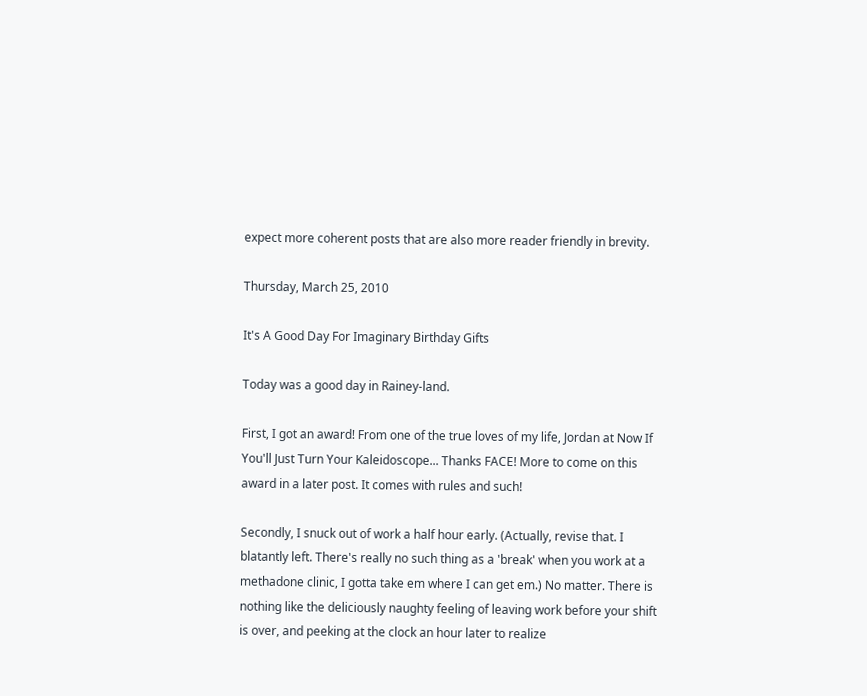expect more coherent posts that are also more reader friendly in brevity.

Thursday, March 25, 2010

It's A Good Day For Imaginary Birthday Gifts

Today was a good day in Rainey-land.

First, I got an award! From one of the true loves of my life, Jordan at Now If You'll Just Turn Your Kaleidoscope... Thanks FACE! More to come on this award in a later post. It comes with rules and such!

Secondly, I snuck out of work a half hour early. (Actually, revise that. I blatantly left. There's really no such thing as a 'break' when you work at a methadone clinic, I gotta take em where I can get em.) No matter. There is nothing like the deliciously naughty feeling of leaving work before your shift is over, and peeking at the clock an hour later to realize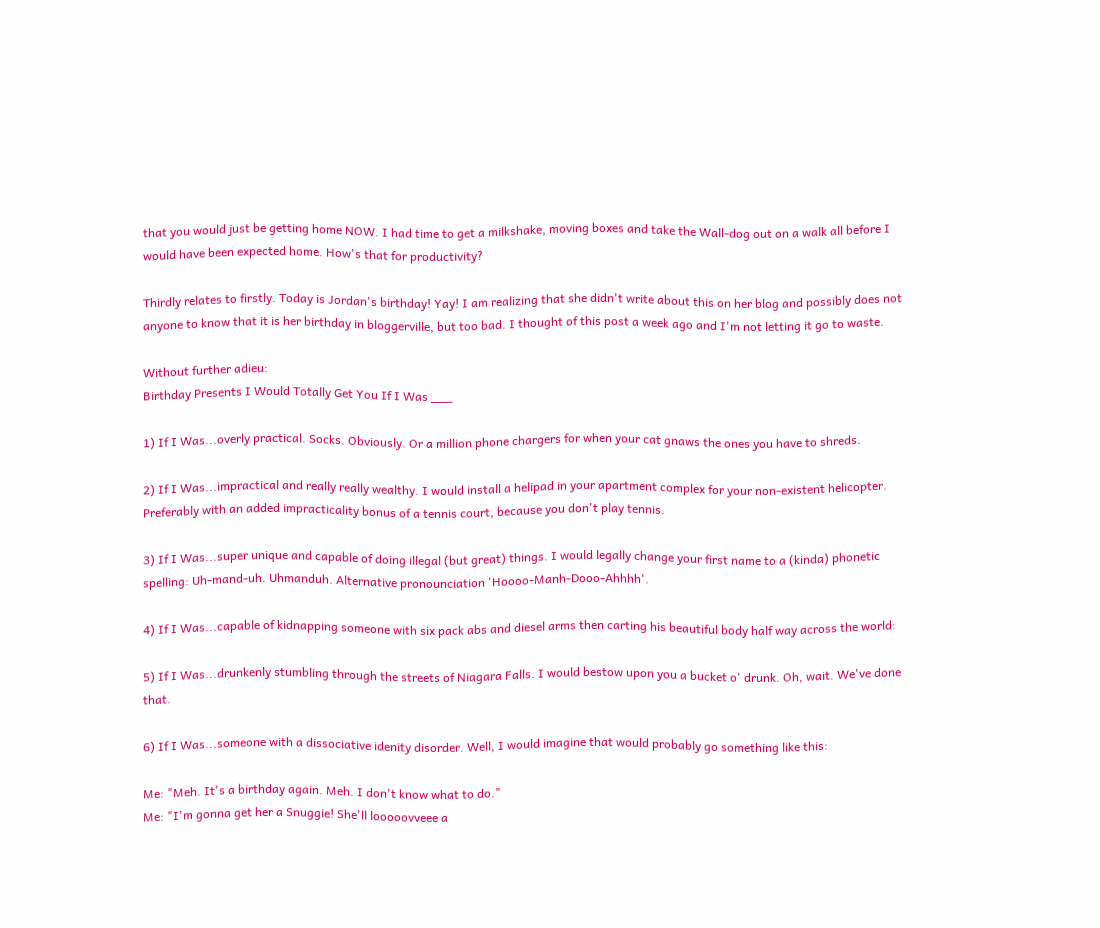that you would just be getting home NOW. I had time to get a milkshake, moving boxes and take the Wall-dog out on a walk all before I would have been expected home. How's that for productivity?

Thirdly relates to firstly. Today is Jordan's birthday! Yay! I am realizing that she didn't write about this on her blog and possibly does not anyone to know that it is her birthday in bloggerville, but too bad. I thought of this post a week ago and I'm not letting it go to waste.

Without further adieu:
Birthday Presents I Would Totally Get You If I Was ___

1) If I Was...overly practical. Socks. Obviously. Or a million phone chargers for when your cat gnaws the ones you have to shreds.

2) If I Was...impractical and really really wealthy. I would install a helipad in your apartment complex for your non-existent helicopter. Preferably with an added impracticality bonus of a tennis court, because you don't play tennis.

3) If I Was...super unique and capable of doing illegal (but great) things. I would legally change your first name to a (kinda) phonetic spelling: Uh-mand-uh. Uhmanduh. Alternative pronounciation 'Hoooo-Manh-Dooo-Ahhhh'.

4) If I Was...capable of kidnapping someone with six pack abs and diesel arms then carting his beautiful body half way across the world:

5) If I Was...drunkenly stumbling through the streets of Niagara Falls. I would bestow upon you a bucket o' drunk. Oh, wait. We've done that.

6) If I Was...someone with a dissociative idenity disorder. Well, I would imagine that would probably go something like this:

Me: "Meh. It's a birthday again. Meh. I don't know what to do."
Me: "I'm gonna get her a Snuggie! She'll looooovveee a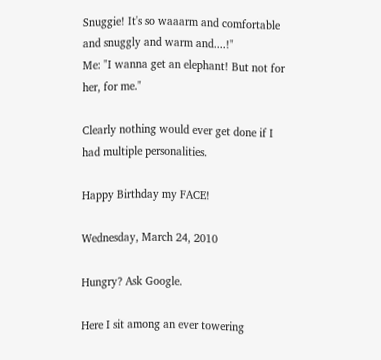Snuggie! It's so waaarm and comfortable and snuggly and warm and....!"
Me: "I wanna get an elephant! But not for her, for me."

Clearly nothing would ever get done if I had multiple personalities.

Happy Birthday my FACE!

Wednesday, March 24, 2010

Hungry? Ask Google.

Here I sit among an ever towering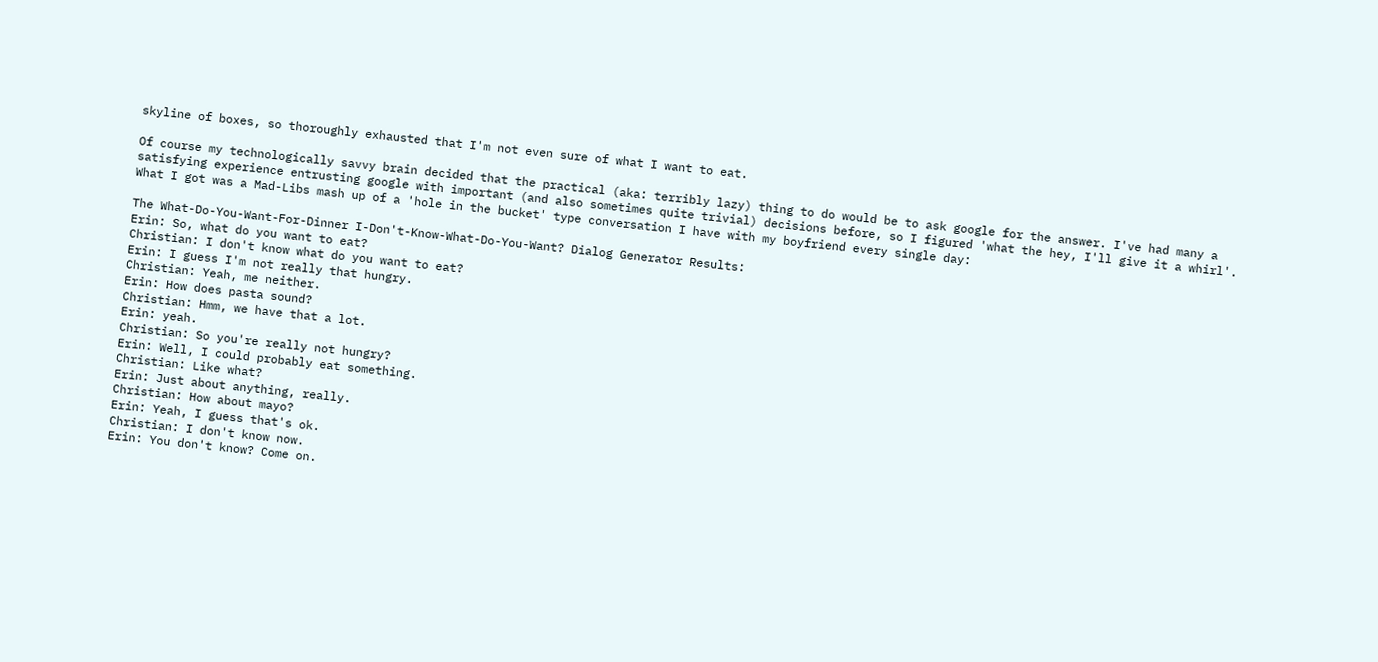skyline of boxes, so thoroughly exhausted that I'm not even sure of what I want to eat.

Of course my technologically savvy brain decided that the practical (aka: terribly lazy) thing to do would be to ask google for the answer. I've had many a satisfying experience entrusting google with important (and also sometimes quite trivial) decisions before, so I figured 'what the hey, I'll give it a whirl'. What I got was a Mad-Libs mash up of a 'hole in the bucket' type conversation I have with my boyfriend every single day:

The What-Do-You-Want-For-Dinner I-Don't-Know-What-Do-You-Want? Dialog Generator Results:
Erin: So, what do you want to eat?
Christian: I don't know what do you want to eat?
Erin: I guess I'm not really that hungry.
Christian: Yeah, me neither.
Erin: How does pasta sound?
Christian: Hmm, we have that a lot.
Erin: yeah.
Christian: So you're really not hungry?
Erin: Well, I could probably eat something.
Christian: Like what?
Erin: Just about anything, really.
Christian: How about mayo?
Erin: Yeah, I guess that's ok.
Christian: I don't know now.
Erin: You don't know? Come on.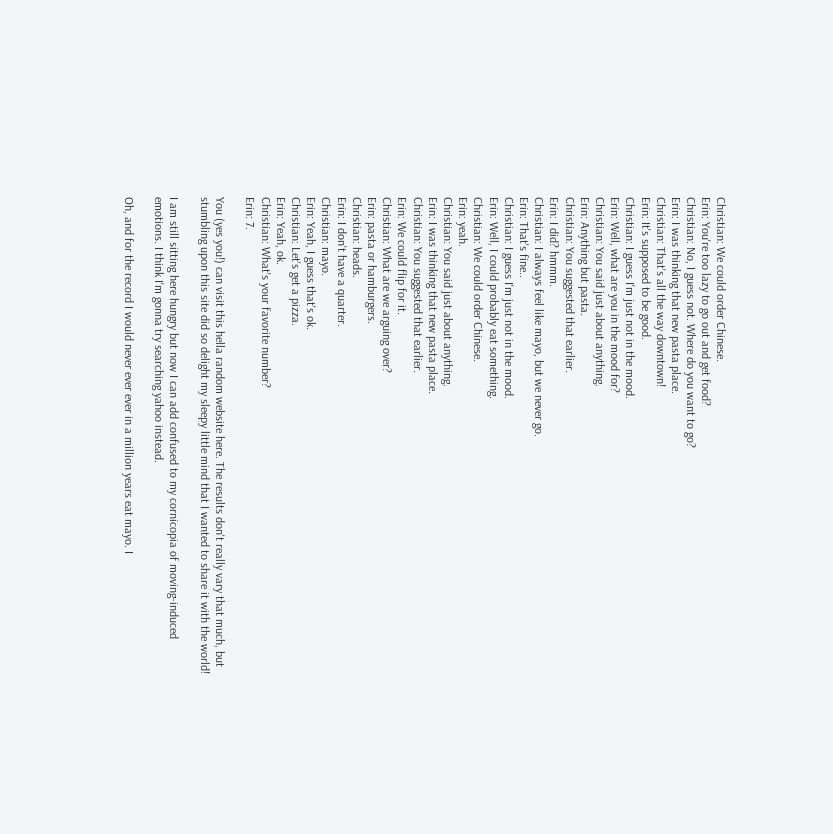Christian: We could order Chinese.
Erin: You're too lazy to go out and get food?
Christian: No, I guess not. Where do you want to go?
Erin: I was thinking that new pasta place.
Christian: That's all the way downtown!
Erin: It's supposed to be good.
Christian: I guess I'm just not in the mood.
Erin: Well, what are you in the mood for?
Christian: You said just about anything.
Erin: Anything but pasta.
Christian: You suggested that earlier.
Erin: I did? hmmm.
Christian: I always feel like mayo, but we never go.
Erin: That's fine..
Christian: I guess I'm just not in the mood.
Erin: Well, I could probably eat something.
Christian: We could order Chinese.
Erin: yeah.
Christian: You said just about anything.
Erin: I was thinking that new pasta place.
Christian: You suggested that earlier.
Erin: We could flip for it.
Christian: What are we arguing over?
Erin: pasta or hamburgers.
Christian: heads.
Erin: I don't have a quarter.
Christian: mayo.
Erin: Yeah, I guess that's ok.
Christian: Let's get a pizza.
Erin: Yeah, ok.
Christian: What's your favorite number?
Erin: 7.

You (yes you!) can visit this hella random website here. The results don't really vary that much, but stumbling upon this site did so delight my sleepy little mind that I wanted to share it with the world!

I am still sitting here hungry but now I can add confused to my cornicopia of moving-induced emotions. I think I'm gonna try searching yahoo instead.

Oh, and for the record I would never ever ever in a million years eat mayo. I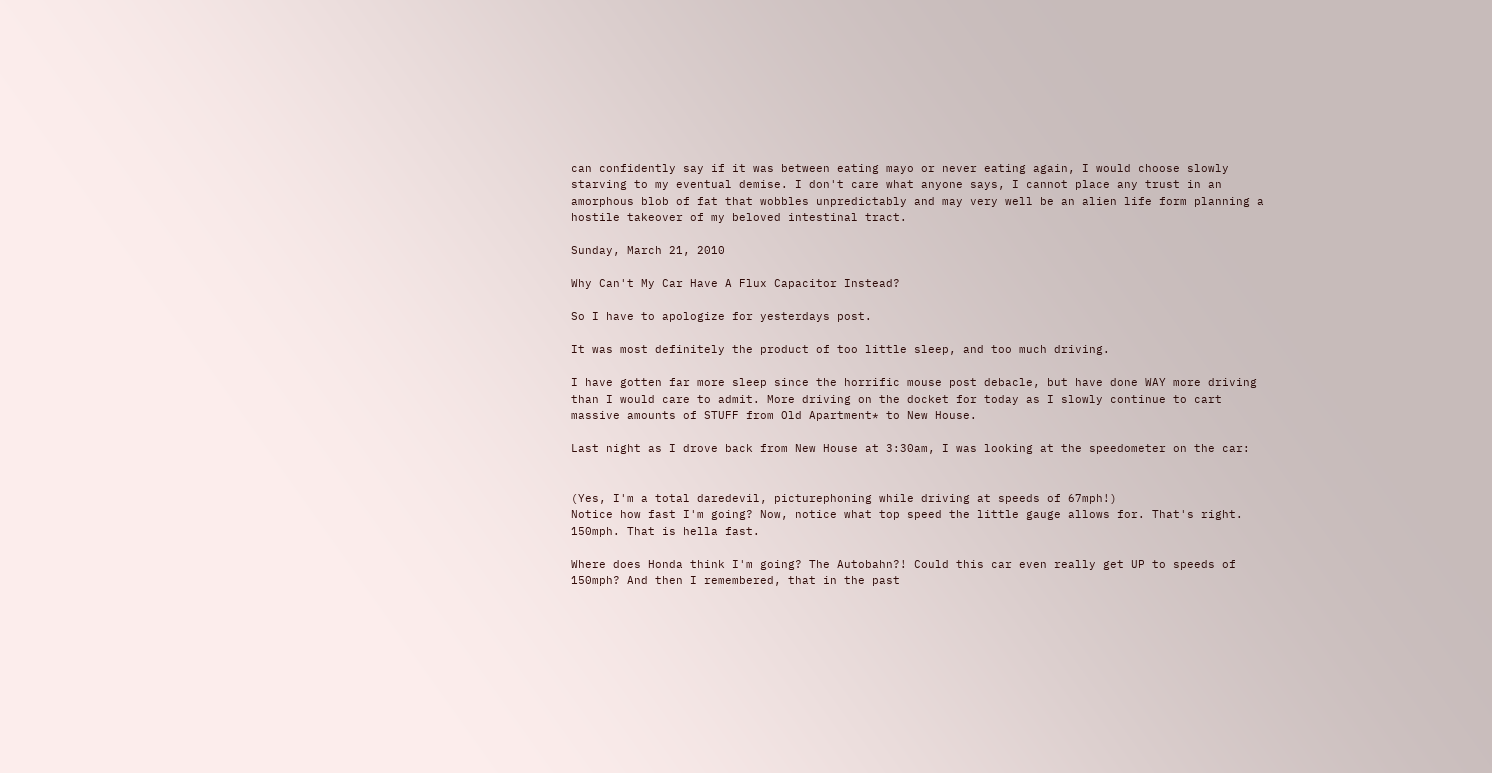can confidently say if it was between eating mayo or never eating again, I would choose slowly starving to my eventual demise. I don't care what anyone says, I cannot place any trust in an amorphous blob of fat that wobbles unpredictably and may very well be an alien life form planning a hostile takeover of my beloved intestinal tract.

Sunday, March 21, 2010

Why Can't My Car Have A Flux Capacitor Instead?

So I have to apologize for yesterdays post.

It was most definitely the product of too little sleep, and too much driving.

I have gotten far more sleep since the horrific mouse post debacle, but have done WAY more driving than I would care to admit. More driving on the docket for today as I slowly continue to cart massive amounts of STUFF from Old Apartment* to New House.

Last night as I drove back from New House at 3:30am, I was looking at the speedometer on the car:


(Yes, I'm a total daredevil, picturephoning while driving at speeds of 67mph!)
Notice how fast I'm going? Now, notice what top speed the little gauge allows for. That's right. 150mph. That is hella fast.

Where does Honda think I'm going? The Autobahn?! Could this car even really get UP to speeds of 150mph? And then I remembered, that in the past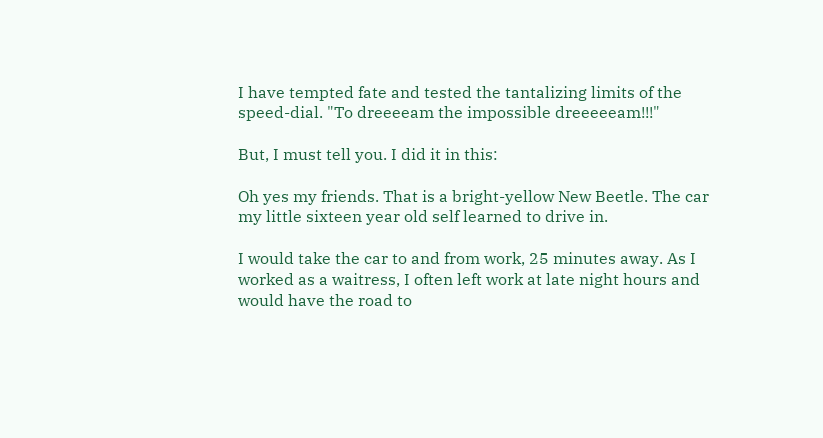I have tempted fate and tested the tantalizing limits of the speed-dial. "To dreeeeam the impossible dreeeeeam!!!"

But, I must tell you. I did it in this:

Oh yes my friends. That is a bright-yellow New Beetle. The car my little sixteen year old self learned to drive in.

I would take the car to and from work, 25 minutes away. As I worked as a waitress, I often left work at late night hours and would have the road to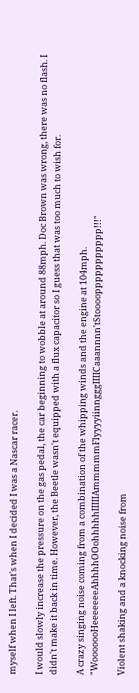myself when I left. That's when I decided I was a Nascar racer.

I would slowly increase the pressure on the gas pedal, the car beginning to wobble at around 88mph. Doc Brown was wrong, there was no flash. I didn't make it back in time. However, the Beetle wasn't equipped with a flux capacitor so I guess that was too much to wish for.

A crazy singing noise coming from a combination of the whipping winds and the engine at 104mph. "WooooooHeeeeeeeAhhhhOOohhhhhIIIIIAmmmmmFlyyyyiinngggIIIICaaannnn'tStooooppppppppppp!!!"

Violent shaking and a knocking noise from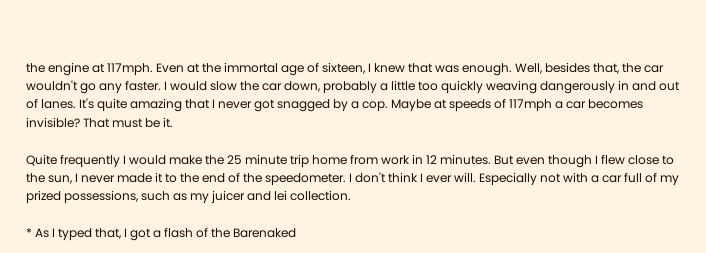the engine at 117mph. Even at the immortal age of sixteen, I knew that was enough. Well, besides that, the car wouldn't go any faster. I would slow the car down, probably a little too quickly weaving dangerously in and out of lanes. It's quite amazing that I never got snagged by a cop. Maybe at speeds of 117mph a car becomes invisible? That must be it.

Quite frequently I would make the 25 minute trip home from work in 12 minutes. But even though I flew close to the sun, I never made it to the end of the speedometer. I don't think I ever will. Especially not with a car full of my prized possessions, such as my juicer and lei collection.

* As I typed that, I got a flash of the Barenaked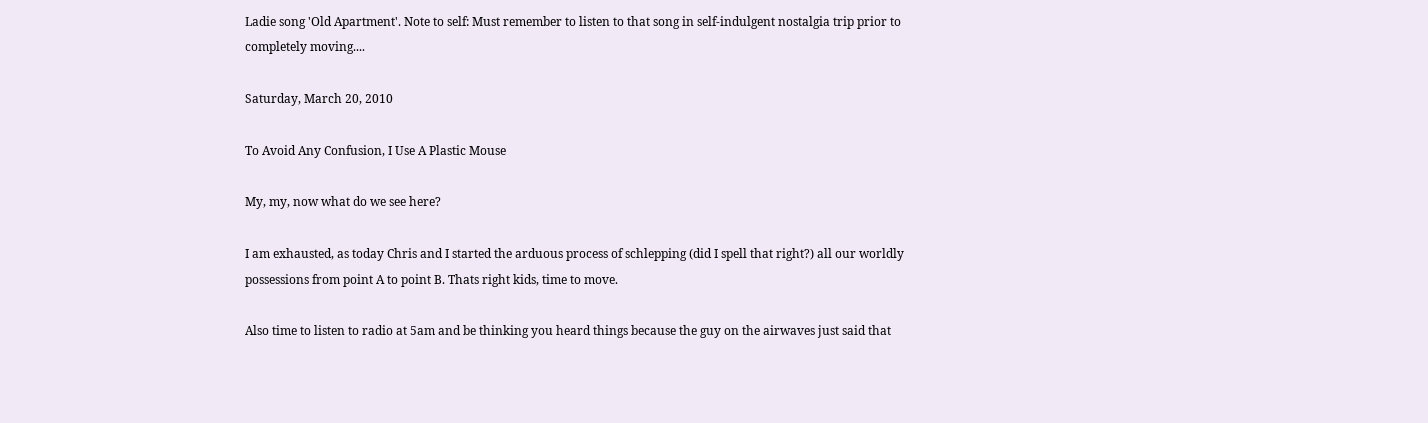Ladie song 'Old Apartment'. Note to self: Must remember to listen to that song in self-indulgent nostalgia trip prior to completely moving....

Saturday, March 20, 2010

To Avoid Any Confusion, I Use A Plastic Mouse

My, my, now what do we see here?

I am exhausted, as today Chris and I started the arduous process of schlepping (did I spell that right?) all our worldly possessions from point A to point B. Thats right kids, time to move.

Also time to listen to radio at 5am and be thinking you heard things because the guy on the airwaves just said that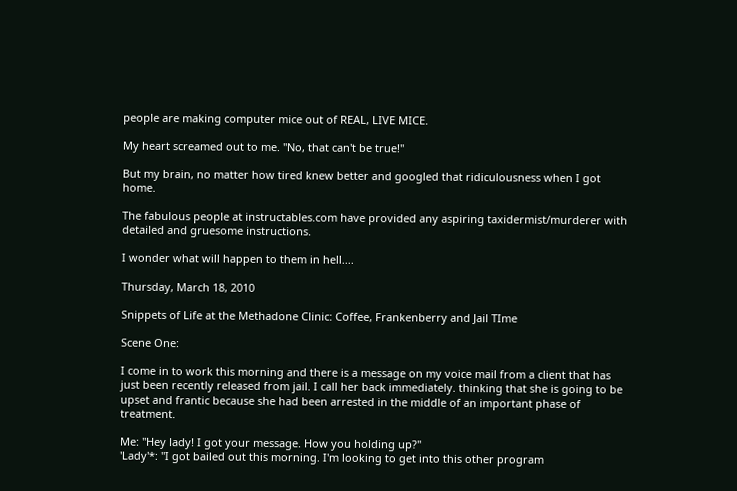people are making computer mice out of REAL, LIVE MICE.

My heart screamed out to me. "No, that can't be true!"

But my brain, no matter how tired knew better and googled that ridiculousness when I got home.

The fabulous people at instructables.com have provided any aspiring taxidermist/murderer with detailed and gruesome instructions.

I wonder what will happen to them in hell....

Thursday, March 18, 2010

Snippets of Life at the Methadone Clinic: Coffee, Frankenberry and Jail TIme

Scene One:

I come in to work this morning and there is a message on my voice mail from a client that has just been recently released from jail. I call her back immediately. thinking that she is going to be upset and frantic because she had been arrested in the middle of an important phase of treatment.

Me: "Hey lady! I got your message. How you holding up?"
'Lady'*: "I got bailed out this morning. I'm looking to get into this other program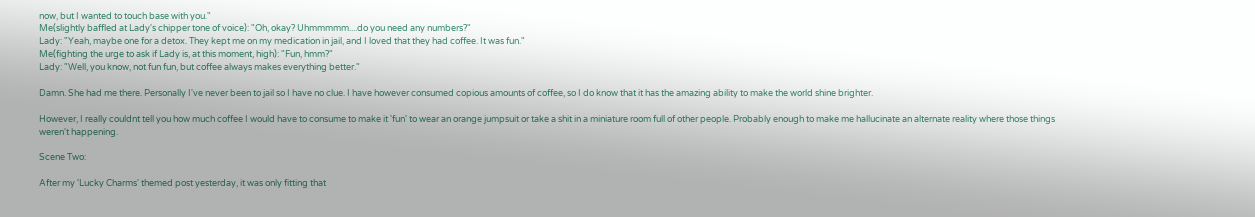now, but I wanted to touch base with you."
Me(slightly baffled at Lady's chipper tone of voice): "Oh, okay? Uhmmmmm....do you need any numbers?"
Lady: "Yeah, maybe one for a detox. They kept me on my medication in jail, and I loved that they had coffee. It was fun."
Me(fighting the urge to ask if Lady is, at this moment, high): "Fun, hmm?"
Lady: "Well, you know, not fun fun, but coffee always makes everything better."

Damn. She had me there. Personally I've never been to jail so I have no clue. I have however consumed copious amounts of coffee, so I do know that it has the amazing ability to make the world shine brighter.

However, I really couldnt tell you how much coffee I would have to consume to make it 'fun' to wear an orange jumpsuit or take a shit in a miniature room full of other people. Probably enough to make me hallucinate an alternate reality where those things weren't happening.

Scene Two:

After my 'Lucky Charms' themed post yesterday, it was only fitting that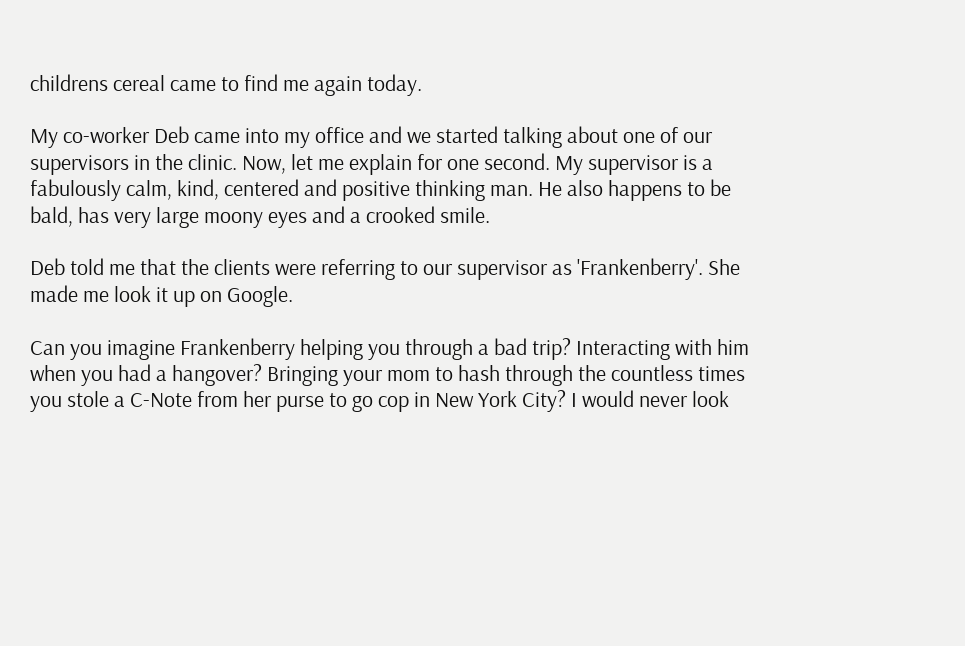childrens cereal came to find me again today.

My co-worker Deb came into my office and we started talking about one of our supervisors in the clinic. Now, let me explain for one second. My supervisor is a fabulously calm, kind, centered and positive thinking man. He also happens to be bald, has very large moony eyes and a crooked smile.

Deb told me that the clients were referring to our supervisor as 'Frankenberry'. She made me look it up on Google.

Can you imagine Frankenberry helping you through a bad trip? Interacting with him when you had a hangover? Bringing your mom to hash through the countless times you stole a C-Note from her purse to go cop in New York City? I would never look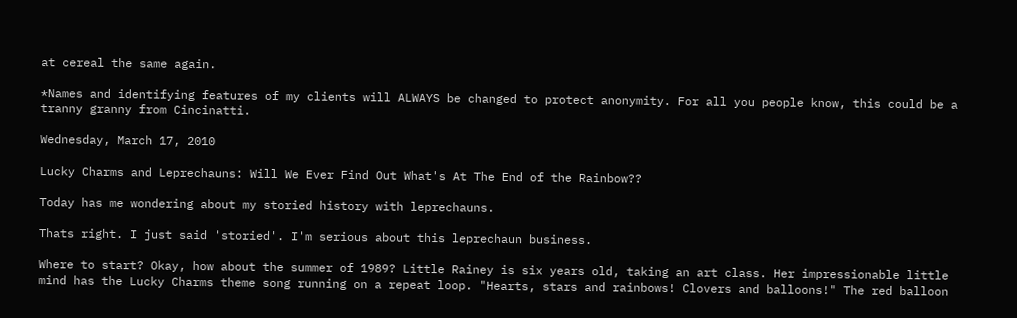at cereal the same again.

*Names and identifying features of my clients will ALWAYS be changed to protect anonymity. For all you people know, this could be a tranny granny from Cincinatti.

Wednesday, March 17, 2010

Lucky Charms and Leprechauns: Will We Ever Find Out What's At The End of the Rainbow??

Today has me wondering about my storied history with leprechauns.

Thats right. I just said 'storied'. I'm serious about this leprechaun business.

Where to start? Okay, how about the summer of 1989? Little Rainey is six years old, taking an art class. Her impressionable little mind has the Lucky Charms theme song running on a repeat loop. "Hearts, stars and rainbows! Clovers and balloons!" The red balloon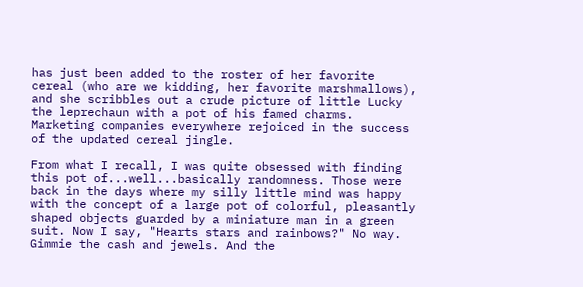has just been added to the roster of her favorite cereal (who are we kidding, her favorite marshmallows), and she scribbles out a crude picture of little Lucky the leprechaun with a pot of his famed charms. Marketing companies everywhere rejoiced in the success of the updated cereal jingle.

From what I recall, I was quite obsessed with finding this pot of...well...basically randomness. Those were back in the days where my silly little mind was happy with the concept of a large pot of colorful, pleasantly shaped objects guarded by a miniature man in a green suit. Now I say, "Hearts stars and rainbows?" No way. Gimmie the cash and jewels. And the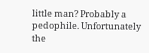little man? Probably a pedophile. Unfortunately the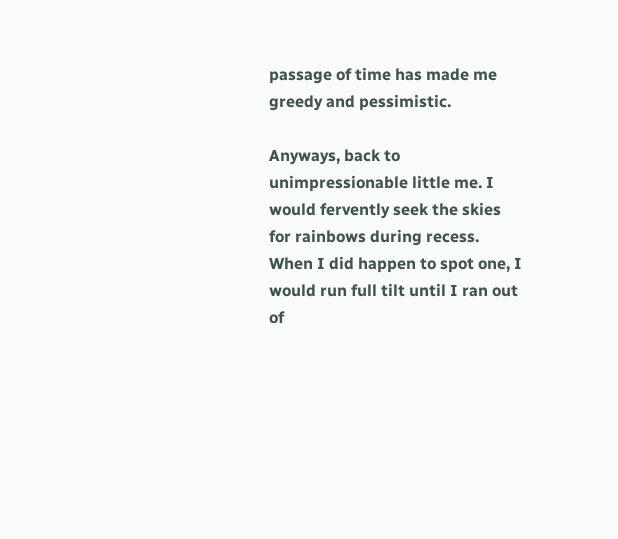passage of time has made me greedy and pessimistic.

Anyways, back to unimpressionable little me. I would fervently seek the skies for rainbows during recess. When I did happen to spot one, I would run full tilt until I ran out of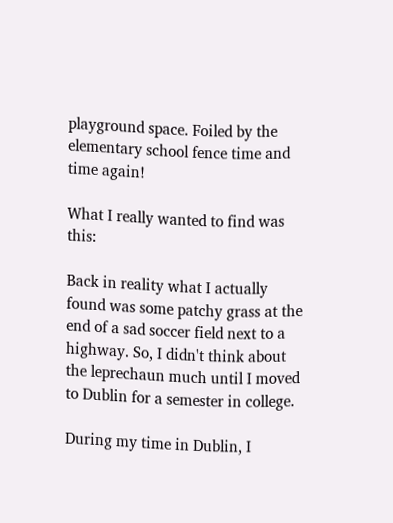playground space. Foiled by the elementary school fence time and time again!

What I really wanted to find was this:

Back in reality what I actually found was some patchy grass at the end of a sad soccer field next to a highway. So, I didn't think about the leprechaun much until I moved to Dublin for a semester in college.

During my time in Dublin, I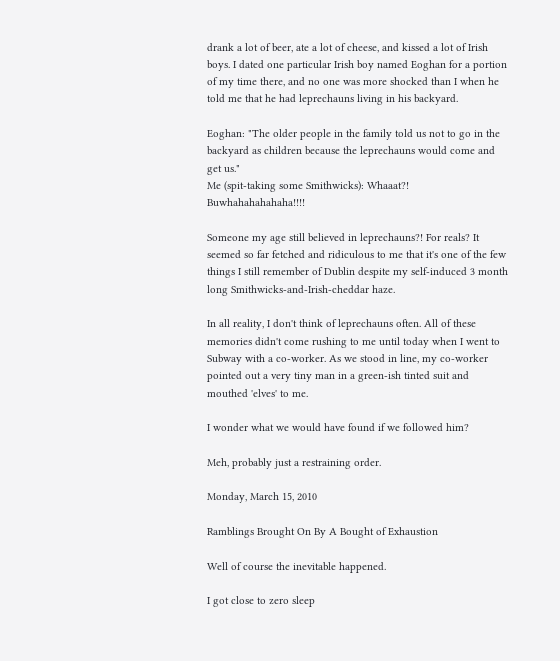drank a lot of beer, ate a lot of cheese, and kissed a lot of Irish boys. I dated one particular Irish boy named Eoghan for a portion of my time there, and no one was more shocked than I when he told me that he had leprechauns living in his backyard.

Eoghan: "The older people in the family told us not to go in the backyard as children because the leprechauns would come and get us."
Me (spit-taking some Smithwicks): Whaaat?! Buwhahahahahaha!!!!

Someone my age still believed in leprechauns?! For reals? It seemed so far fetched and ridiculous to me that it's one of the few things I still remember of Dublin despite my self-induced 3 month long Smithwicks-and-Irish-cheddar haze.

In all reality, I don't think of leprechauns often. All of these memories didn't come rushing to me until today when I went to Subway with a co-worker. As we stood in line, my co-worker pointed out a very tiny man in a green-ish tinted suit and mouthed 'elves' to me.

I wonder what we would have found if we followed him?

Meh, probably just a restraining order.

Monday, March 15, 2010

Ramblings Brought On By A Bought of Exhaustion

Well of course the inevitable happened.

I got close to zero sleep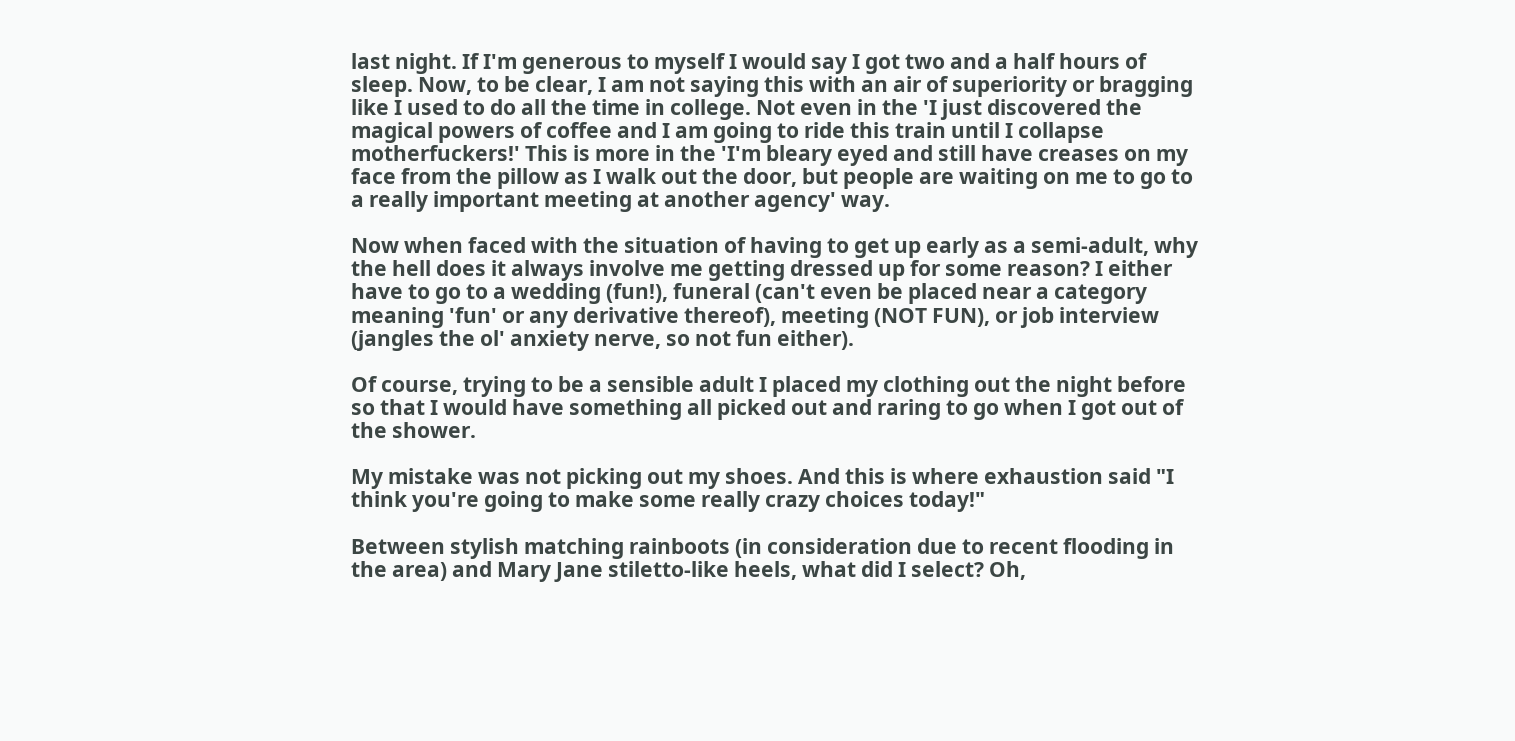last night. If I'm generous to myself I would say I got two and a half hours of sleep. Now, to be clear, I am not saying this with an air of superiority or bragging like I used to do all the time in college. Not even in the 'I just discovered the magical powers of coffee and I am going to ride this train until I collapse motherfuckers!' This is more in the 'I'm bleary eyed and still have creases on my face from the pillow as I walk out the door, but people are waiting on me to go to a really important meeting at another agency' way.

Now when faced with the situation of having to get up early as a semi-adult, why the hell does it always involve me getting dressed up for some reason? I either have to go to a wedding (fun!), funeral (can't even be placed near a category meaning 'fun' or any derivative thereof), meeting (NOT FUN), or job interview (jangles the ol' anxiety nerve, so not fun either).

Of course, trying to be a sensible adult I placed my clothing out the night before so that I would have something all picked out and raring to go when I got out of the shower.

My mistake was not picking out my shoes. And this is where exhaustion said "I think you're going to make some really crazy choices today!"

Between stylish matching rainboots (in consideration due to recent flooding in the area) and Mary Jane stiletto-like heels, what did I select? Oh,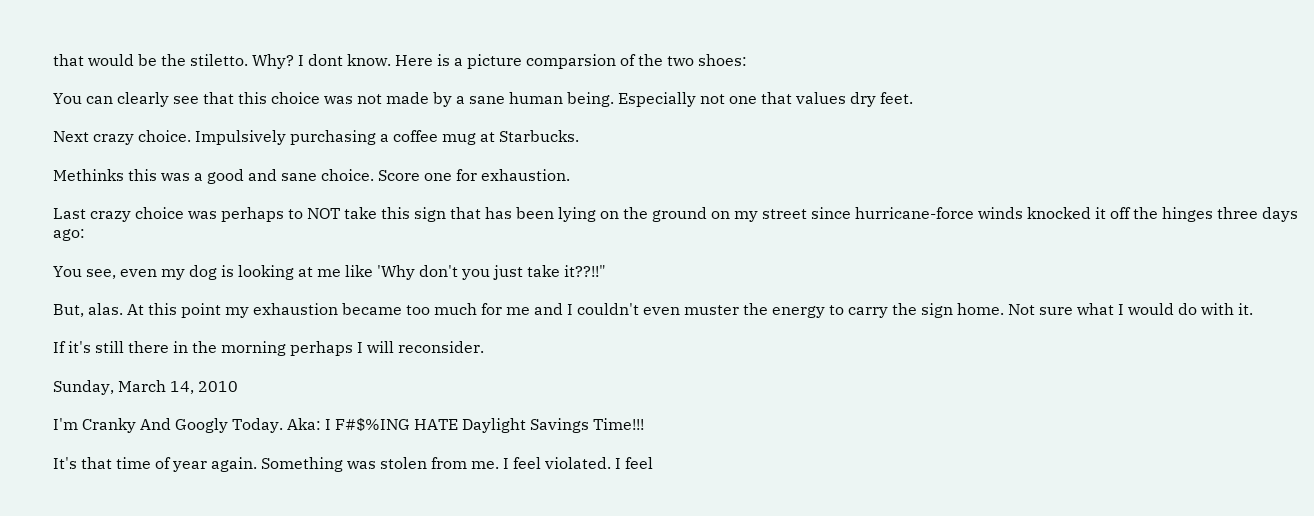that would be the stiletto. Why? I dont know. Here is a picture comparsion of the two shoes:

You can clearly see that this choice was not made by a sane human being. Especially not one that values dry feet.

Next crazy choice. Impulsively purchasing a coffee mug at Starbucks.

Methinks this was a good and sane choice. Score one for exhaustion.

Last crazy choice was perhaps to NOT take this sign that has been lying on the ground on my street since hurricane-force winds knocked it off the hinges three days ago:

You see, even my dog is looking at me like 'Why don't you just take it??!!"

But, alas. At this point my exhaustion became too much for me and I couldn't even muster the energy to carry the sign home. Not sure what I would do with it.

If it's still there in the morning perhaps I will reconsider.

Sunday, March 14, 2010

I'm Cranky And Googly Today. Aka: I F#$%ING HATE Daylight Savings Time!!!

It's that time of year again. Something was stolen from me. I feel violated. I feel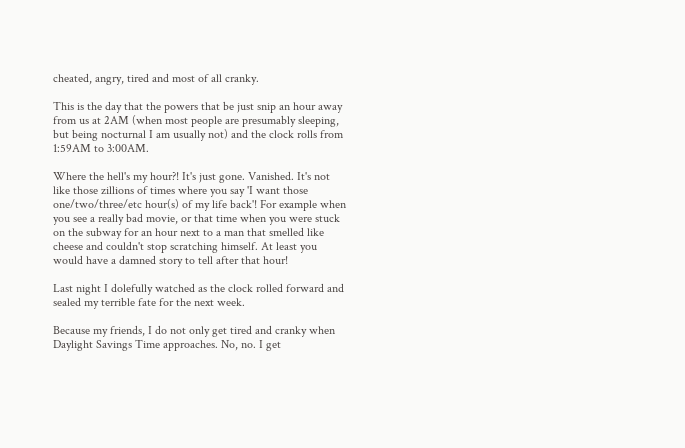cheated, angry, tired and most of all cranky.

This is the day that the powers that be just snip an hour away from us at 2AM (when most people are presumably sleeping, but being nocturnal I am usually not) and the clock rolls from 1:59AM to 3:00AM.

Where the hell's my hour?! It's just gone. Vanished. It's not like those zillions of times where you say 'I want those one/two/three/etc hour(s) of my life back'! For example when you see a really bad movie, or that time when you were stuck on the subway for an hour next to a man that smelled like cheese and couldn't stop scratching himself. At least you would have a damned story to tell after that hour!

Last night I dolefully watched as the clock rolled forward and sealed my terrible fate for the next week.

Because my friends, I do not only get tired and cranky when Daylight Savings Time approaches. No, no. I get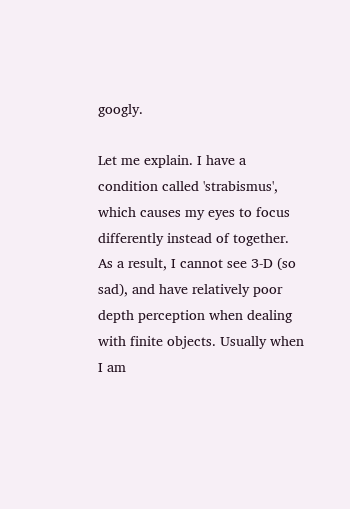googly.

Let me explain. I have a condition called 'strabismus', which causes my eyes to focus differently instead of together. As a result, I cannot see 3-D (so sad), and have relatively poor depth perception when dealing with finite objects. Usually when I am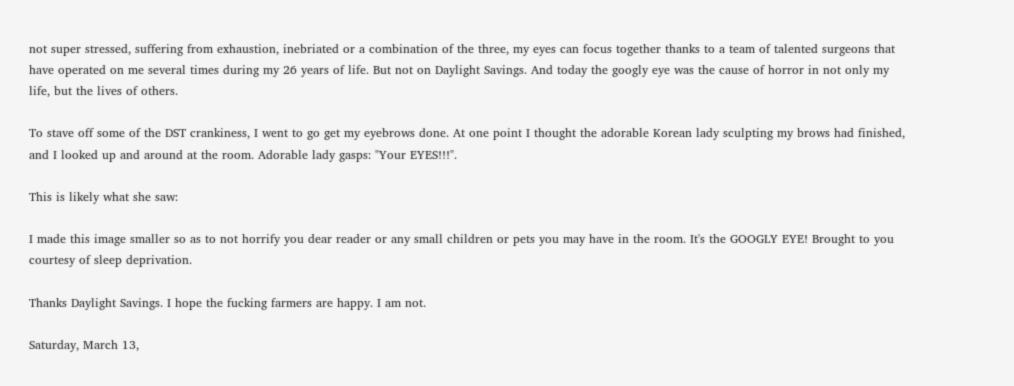not super stressed, suffering from exhaustion, inebriated or a combination of the three, my eyes can focus together thanks to a team of talented surgeons that have operated on me several times during my 26 years of life. But not on Daylight Savings. And today the googly eye was the cause of horror in not only my life, but the lives of others.

To stave off some of the DST crankiness, I went to go get my eyebrows done. At one point I thought the adorable Korean lady sculpting my brows had finished, and I looked up and around at the room. Adorable lady gasps: "Your EYES!!!".

This is likely what she saw:

I made this image smaller so as to not horrify you dear reader or any small children or pets you may have in the room. It's the GOOGLY EYE! Brought to you courtesy of sleep deprivation.

Thanks Daylight Savings. I hope the fucking farmers are happy. I am not.

Saturday, March 13,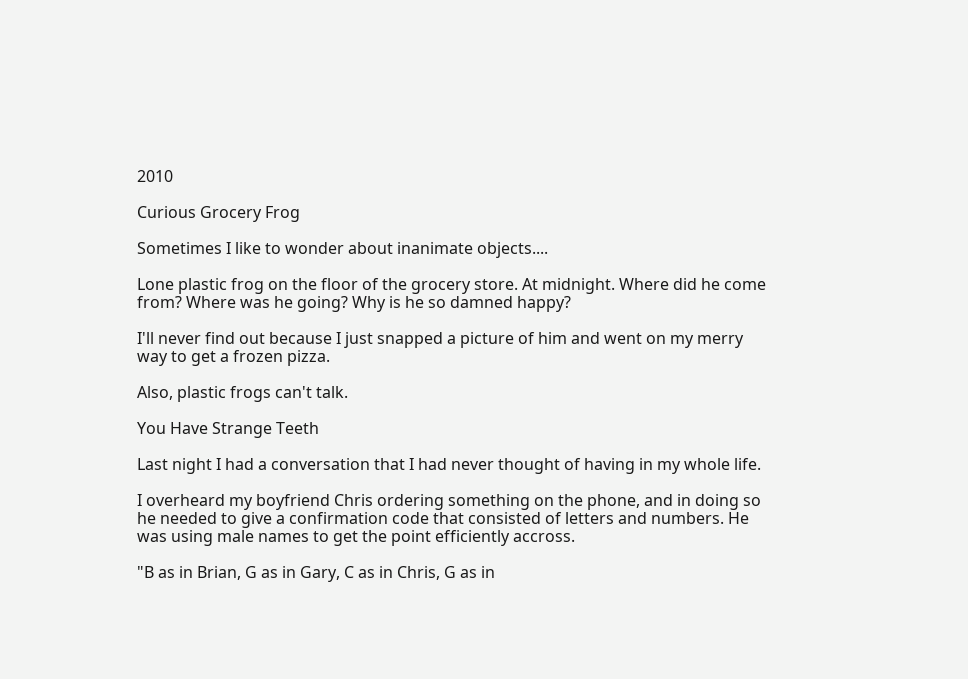2010

Curious Grocery Frog

Sometimes I like to wonder about inanimate objects....

Lone plastic frog on the floor of the grocery store. At midnight. Where did he come from? Where was he going? Why is he so damned happy?

I'll never find out because I just snapped a picture of him and went on my merry way to get a frozen pizza.

Also, plastic frogs can't talk.

You Have Strange Teeth

Last night I had a conversation that I had never thought of having in my whole life.

I overheard my boyfriend Chris ordering something on the phone, and in doing so he needed to give a confirmation code that consisted of letters and numbers. He was using male names to get the point efficiently accross.

"B as in Brian, G as in Gary, C as in Chris, G as in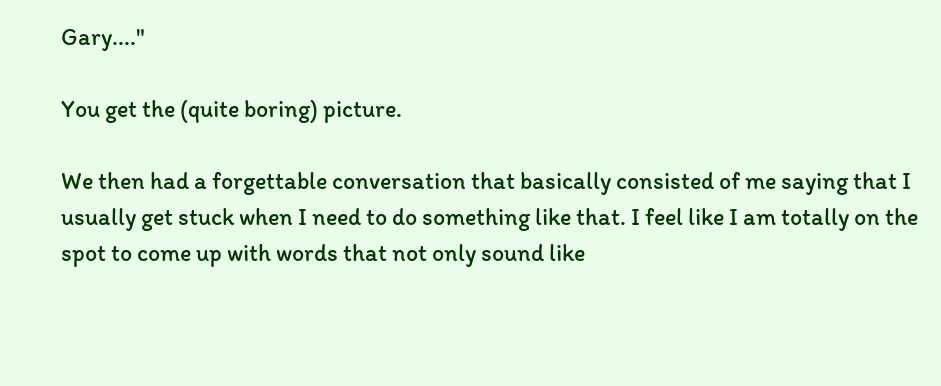Gary...."

You get the (quite boring) picture.

We then had a forgettable conversation that basically consisted of me saying that I usually get stuck when I need to do something like that. I feel like I am totally on the spot to come up with words that not only sound like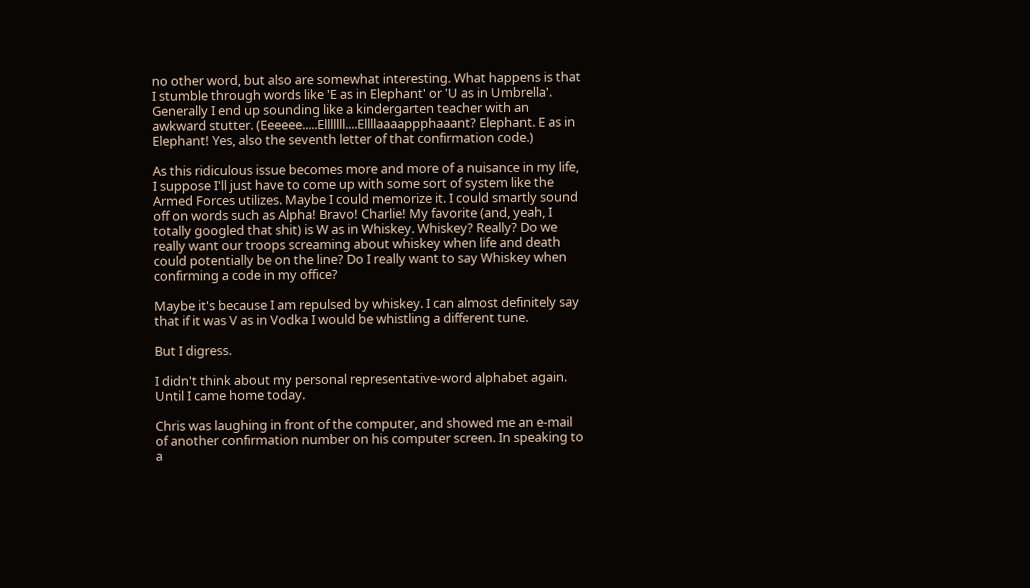no other word, but also are somewhat interesting. What happens is that I stumble through words like 'E as in Elephant' or 'U as in Umbrella'. Generally I end up sounding like a kindergarten teacher with an awkward stutter. (Eeeeee.....Elllllll....Ellllaaaappphaaant? Elephant. E as in Elephant! Yes, also the seventh letter of that confirmation code.)

As this ridiculous issue becomes more and more of a nuisance in my life, I suppose I'll just have to come up with some sort of system like the Armed Forces utilizes. Maybe I could memorize it. I could smartly sound off on words such as Alpha! Bravo! Charlie! My favorite (and, yeah, I totally googled that shit) is W as in Whiskey. Whiskey? Really? Do we really want our troops screaming about whiskey when life and death could potentially be on the line? Do I really want to say Whiskey when confirming a code in my office?

Maybe it's because I am repulsed by whiskey. I can almost definitely say that if it was V as in Vodka I would be whistling a different tune.

But I digress.

I didn't think about my personal representative-word alphabet again. Until I came home today.

Chris was laughing in front of the computer, and showed me an e-mail of another confirmation number on his computer screen. In speaking to a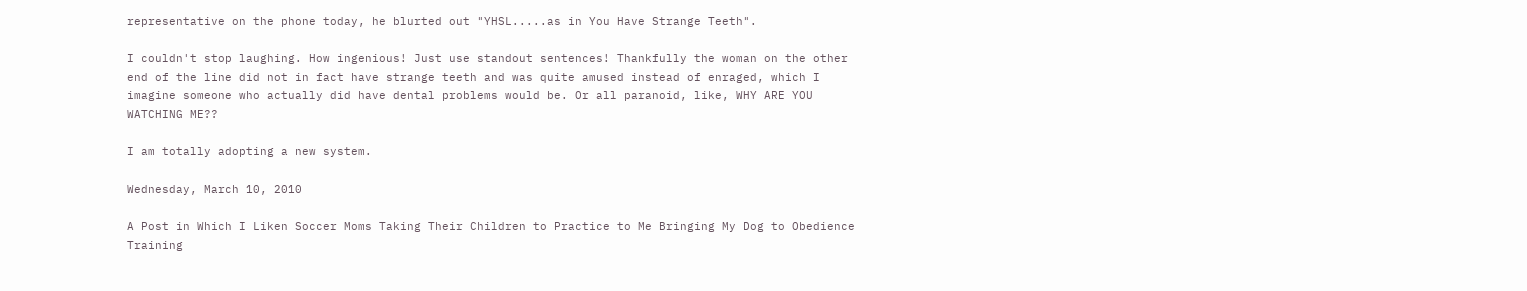representative on the phone today, he blurted out "YHSL.....as in You Have Strange Teeth".

I couldn't stop laughing. How ingenious! Just use standout sentences! Thankfully the woman on the other end of the line did not in fact have strange teeth and was quite amused instead of enraged, which I imagine someone who actually did have dental problems would be. Or all paranoid, like, WHY ARE YOU WATCHING ME??

I am totally adopting a new system.

Wednesday, March 10, 2010

A Post in Which I Liken Soccer Moms Taking Their Children to Practice to Me Bringing My Dog to Obedience Training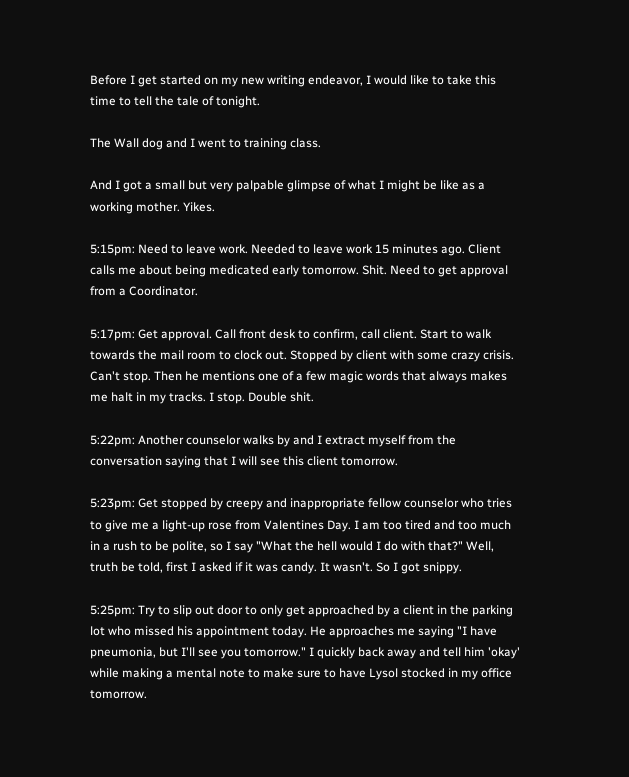Before I get started on my new writing endeavor, I would like to take this time to tell the tale of tonight.

The Wall dog and I went to training class.

And I got a small but very palpable glimpse of what I might be like as a working mother. Yikes.

5:15pm: Need to leave work. Needed to leave work 15 minutes ago. Client calls me about being medicated early tomorrow. Shit. Need to get approval from a Coordinator.

5:17pm: Get approval. Call front desk to confirm, call client. Start to walk towards the mail room to clock out. Stopped by client with some crazy crisis. Can't stop. Then he mentions one of a few magic words that always makes me halt in my tracks. I stop. Double shit.

5:22pm: Another counselor walks by and I extract myself from the conversation saying that I will see this client tomorrow.

5:23pm: Get stopped by creepy and inappropriate fellow counselor who tries to give me a light-up rose from Valentines Day. I am too tired and too much in a rush to be polite, so I say "What the hell would I do with that?" Well, truth be told, first I asked if it was candy. It wasn't. So I got snippy.

5:25pm: Try to slip out door to only get approached by a client in the parking lot who missed his appointment today. He approaches me saying "I have pneumonia, but I'll see you tomorrow." I quickly back away and tell him 'okay' while making a mental note to make sure to have Lysol stocked in my office tomorrow.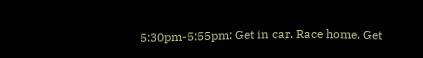5:30pm-5:55pm: Get in car. Race home. Get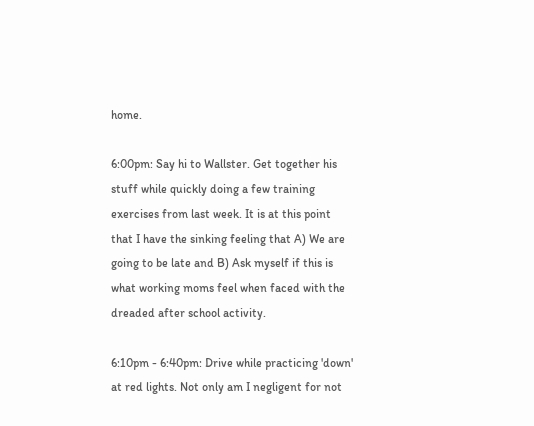home.

6:00pm: Say hi to Wallster. Get together his stuff while quickly doing a few training exercises from last week. It is at this point that I have the sinking feeling that A) We are going to be late and B) Ask myself if this is what working moms feel when faced with the dreaded after school activity.

6:10pm - 6:40pm: Drive while practicing 'down' at red lights. Not only am I negligent for not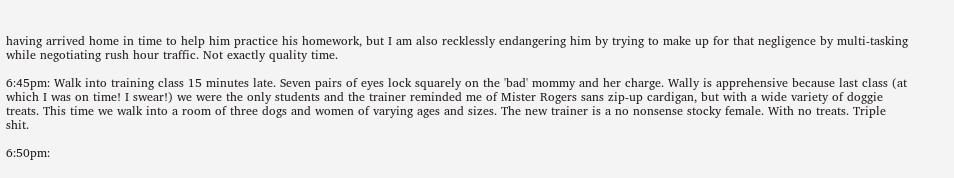having arrived home in time to help him practice his homework, but I am also recklessly endangering him by trying to make up for that negligence by multi-tasking while negotiating rush hour traffic. Not exactly quality time.

6:45pm: Walk into training class 15 minutes late. Seven pairs of eyes lock squarely on the 'bad' mommy and her charge. Wally is apprehensive because last class (at which I was on time! I swear!) we were the only students and the trainer reminded me of Mister Rogers sans zip-up cardigan, but with a wide variety of doggie treats. This time we walk into a room of three dogs and women of varying ages and sizes. The new trainer is a no nonsense stocky female. With no treats. Triple shit.

6:50pm: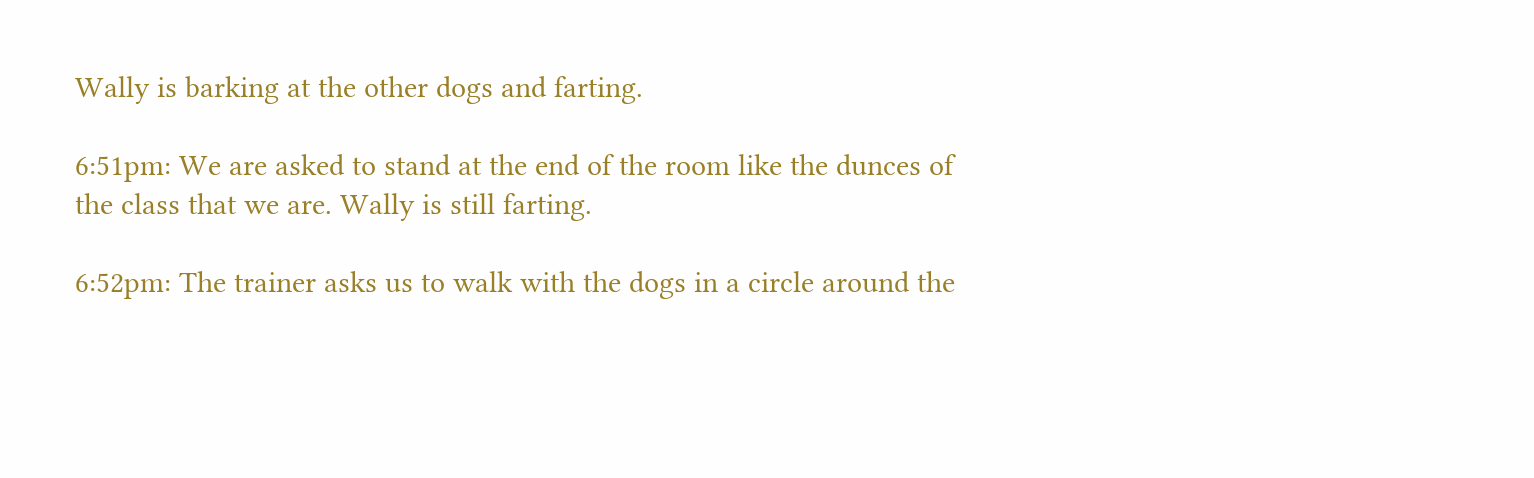Wally is barking at the other dogs and farting.

6:51pm: We are asked to stand at the end of the room like the dunces of the class that we are. Wally is still farting.

6:52pm: The trainer asks us to walk with the dogs in a circle around the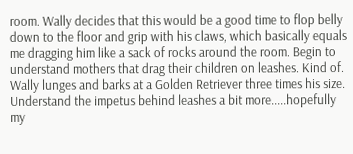room. Wally decides that this would be a good time to flop belly down to the floor and grip with his claws, which basically equals me dragging him like a sack of rocks around the room. Begin to understand mothers that drag their children on leashes. Kind of. Wally lunges and barks at a Golden Retriever three times his size. Understand the impetus behind leashes a bit more.....hopefully my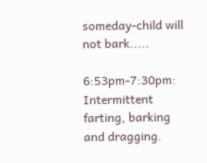someday-child will not bark.....

6:53pm-7:30pm: Intermittent farting, barking and dragging.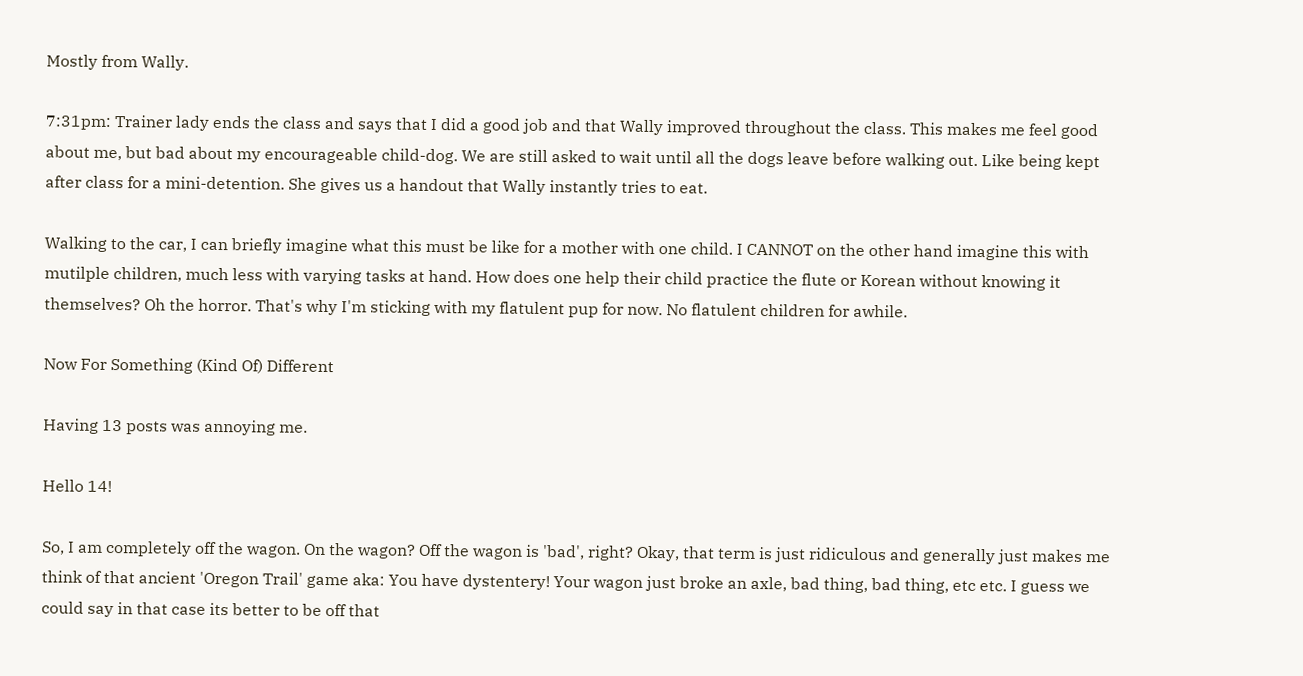Mostly from Wally.

7:31pm: Trainer lady ends the class and says that I did a good job and that Wally improved throughout the class. This makes me feel good about me, but bad about my encourageable child-dog. We are still asked to wait until all the dogs leave before walking out. Like being kept after class for a mini-detention. She gives us a handout that Wally instantly tries to eat.

Walking to the car, I can briefly imagine what this must be like for a mother with one child. I CANNOT on the other hand imagine this with mutilple children, much less with varying tasks at hand. How does one help their child practice the flute or Korean without knowing it themselves? Oh the horror. That's why I'm sticking with my flatulent pup for now. No flatulent children for awhile.

Now For Something (Kind Of) Different

Having 13 posts was annoying me.

Hello 14!

So, I am completely off the wagon. On the wagon? Off the wagon is 'bad', right? Okay, that term is just ridiculous and generally just makes me think of that ancient 'Oregon Trail' game aka: You have dystentery! Your wagon just broke an axle, bad thing, bad thing, etc etc. I guess we could say in that case its better to be off that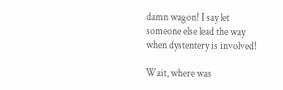damn wagon! I say let someone else lead the way when dystentery is involved!

Wait, where was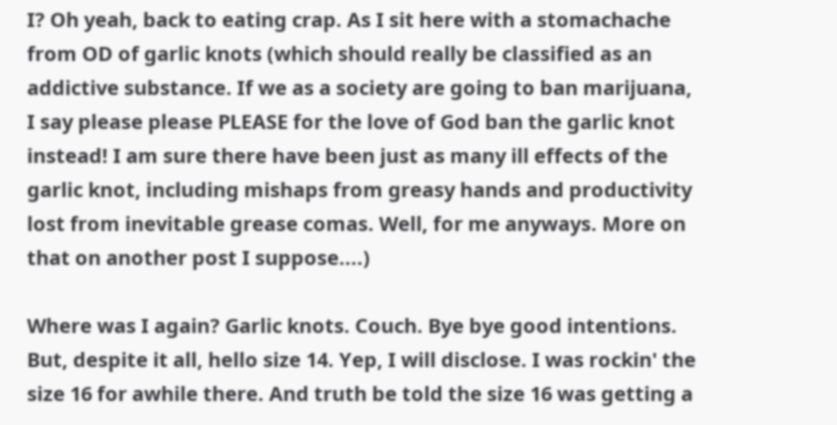I? Oh yeah, back to eating crap. As I sit here with a stomachache from OD of garlic knots (which should really be classified as an addictive substance. If we as a society are going to ban marijuana, I say please please PLEASE for the love of God ban the garlic knot instead! I am sure there have been just as many ill effects of the garlic knot, including mishaps from greasy hands and productivity lost from inevitable grease comas. Well, for me anyways. More on that on another post I suppose....)

Where was I again? Garlic knots. Couch. Bye bye good intentions. But, despite it all, hello size 14. Yep, I will disclose. I was rockin' the size 16 for awhile there. And truth be told the size 16 was getting a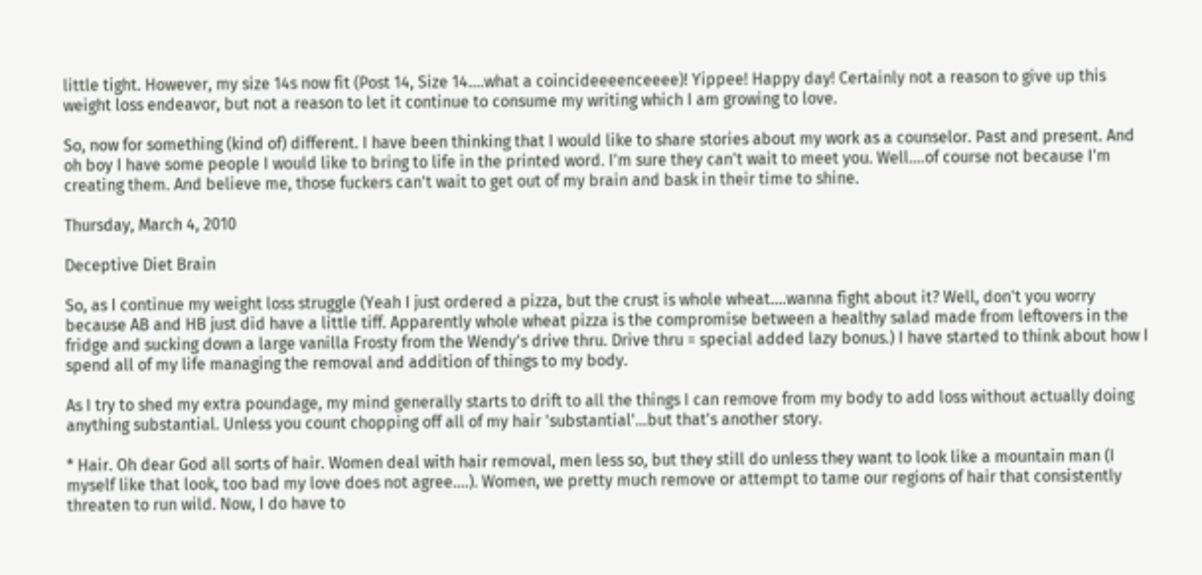little tight. However, my size 14s now fit (Post 14, Size 14....what a coincideeeenceeee)! Yippee! Happy day! Certainly not a reason to give up this weight loss endeavor, but not a reason to let it continue to consume my writing which I am growing to love.

So, now for something (kind of) different. I have been thinking that I would like to share stories about my work as a counselor. Past and present. And oh boy I have some people I would like to bring to life in the printed word. I'm sure they can't wait to meet you. Well....of course not because I'm creating them. And believe me, those fuckers can't wait to get out of my brain and bask in their time to shine.

Thursday, March 4, 2010

Deceptive Diet Brain

So, as I continue my weight loss struggle (Yeah I just ordered a pizza, but the crust is whole wheat....wanna fight about it? Well, don't you worry because AB and HB just did have a little tiff. Apparently whole wheat pizza is the compromise between a healthy salad made from leftovers in the fridge and sucking down a large vanilla Frosty from the Wendy's drive thru. Drive thru = special added lazy bonus.) I have started to think about how I spend all of my life managing the removal and addition of things to my body.

As I try to shed my extra poundage, my mind generally starts to drift to all the things I can remove from my body to add loss without actually doing anything substantial. Unless you count chopping off all of my hair 'substantial'...but that's another story.

* Hair. Oh dear God all sorts of hair. Women deal with hair removal, men less so, but they still do unless they want to look like a mountain man (I myself like that look, too bad my love does not agree....). Women, we pretty much remove or attempt to tame our regions of hair that consistently threaten to run wild. Now, I do have to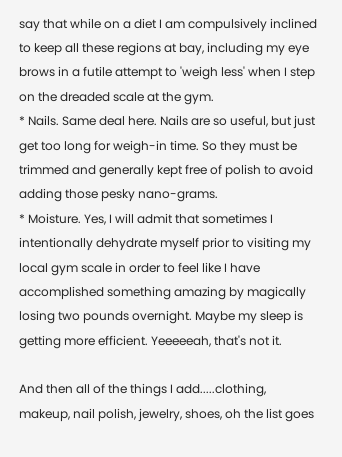say that while on a diet I am compulsively inclined to keep all these regions at bay, including my eye brows in a futile attempt to 'weigh less' when I step on the dreaded scale at the gym.
* Nails. Same deal here. Nails are so useful, but just get too long for weigh-in time. So they must be trimmed and generally kept free of polish to avoid adding those pesky nano-grams.
* Moisture. Yes, I will admit that sometimes I intentionally dehydrate myself prior to visiting my local gym scale in order to feel like I have accomplished something amazing by magically losing two pounds overnight. Maybe my sleep is getting more efficient. Yeeeeeah, that's not it.

And then all of the things I add.....clothing, makeup, nail polish, jewelry, shoes, oh the list goes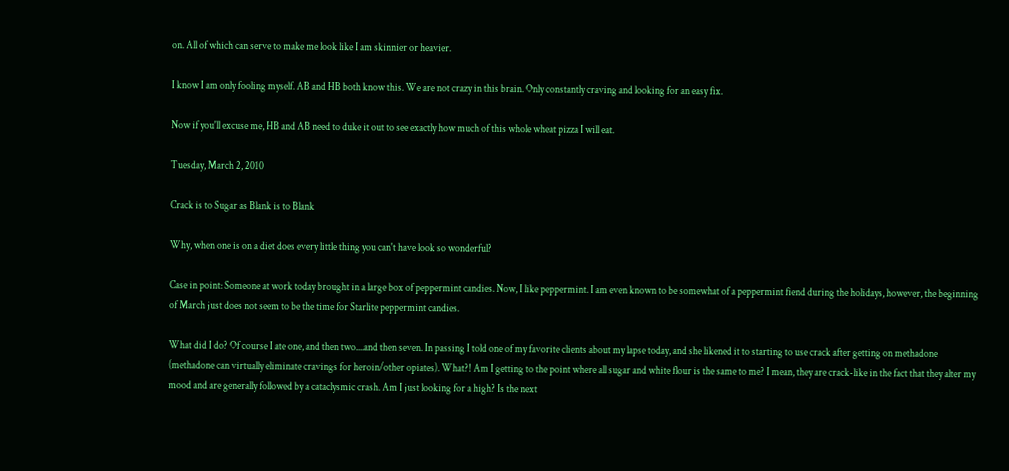on. All of which can serve to make me look like I am skinnier or heavier.

I know I am only fooling myself. AB and HB both know this. We are not crazy in this brain. Only constantly craving and looking for an easy fix.

Now if you'll excuse me, HB and AB need to duke it out to see exactly how much of this whole wheat pizza I will eat.

Tuesday, March 2, 2010

Crack is to Sugar as Blank is to Blank

Why, when one is on a diet does every little thing you can't have look so wonderful?

Case in point: Someone at work today brought in a large box of peppermint candies. Now, I like peppermint. I am even known to be somewhat of a peppermint fiend during the holidays, however, the beginning of March just does not seem to be the time for Starlite peppermint candies.

What did I do? Of course I ate one, and then two....and then seven. In passing I told one of my favorite clients about my lapse today, and she likened it to starting to use crack after getting on methadone (methadone can virtually eliminate cravings for heroin/other opiates). What?! Am I getting to the point where all sugar and white flour is the same to me? I mean, they are crack-like in the fact that they alter my mood and are generally followed by a cataclysmic crash. Am I just looking for a high? Is the next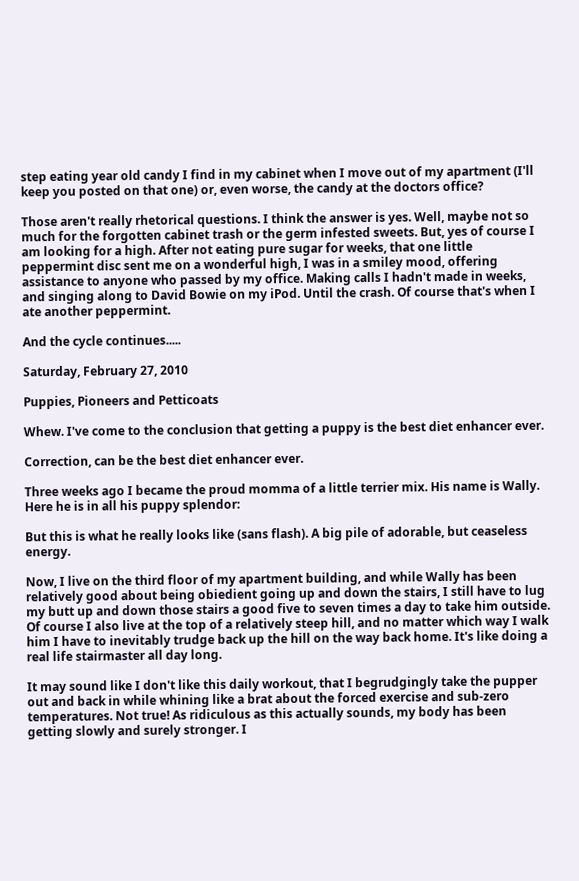step eating year old candy I find in my cabinet when I move out of my apartment (I'll keep you posted on that one) or, even worse, the candy at the doctors office?

Those aren't really rhetorical questions. I think the answer is yes. Well, maybe not so much for the forgotten cabinet trash or the germ infested sweets. But, yes of course I am looking for a high. After not eating pure sugar for weeks, that one little peppermint disc sent me on a wonderful high, I was in a smiley mood, offering assistance to anyone who passed by my office. Making calls I hadn't made in weeks, and singing along to David Bowie on my iPod. Until the crash. Of course that's when I ate another peppermint.

And the cycle continues.....

Saturday, February 27, 2010

Puppies, Pioneers and Petticoats

Whew. I've come to the conclusion that getting a puppy is the best diet enhancer ever.

Correction, can be the best diet enhancer ever.

Three weeks ago I became the proud momma of a little terrier mix. His name is Wally. Here he is in all his puppy splendor:

But this is what he really looks like (sans flash). A big pile of adorable, but ceaseless energy.

Now, I live on the third floor of my apartment building, and while Wally has been relatively good about being obiedient going up and down the stairs, I still have to lug my butt up and down those stairs a good five to seven times a day to take him outside. Of course I also live at the top of a relatively steep hill, and no matter which way I walk him I have to inevitably trudge back up the hill on the way back home. It's like doing a real life stairmaster all day long.

It may sound like I don't like this daily workout, that I begrudgingly take the pupper out and back in while whining like a brat about the forced exercise and sub-zero temperatures. Not true! As ridiculous as this actually sounds, my body has been getting slowly and surely stronger. I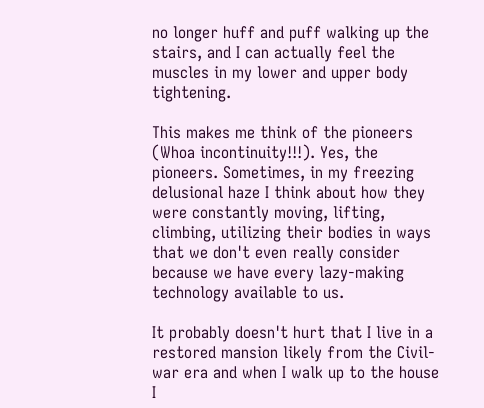no longer huff and puff walking up the stairs, and I can actually feel the muscles in my lower and upper body tightening.

This makes me think of the pioneers (Whoa incontinuity!!!). Yes, the pioneers. Sometimes, in my freezing delusional haze I think about how they were constantly moving, lifting, climbing, utilizing their bodies in ways that we don't even really consider because we have every lazy-making technology available to us.

It probably doesn't hurt that I live in a restored mansion likely from the Civil-war era and when I walk up to the house I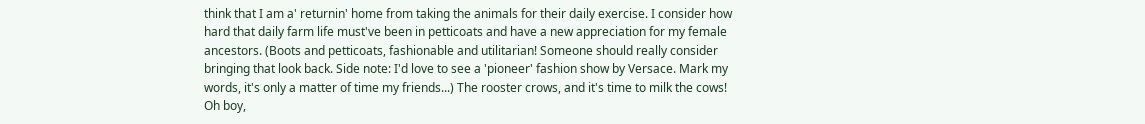think that I am a' returnin' home from taking the animals for their daily exercise. I consider how hard that daily farm life must've been in petticoats and have a new appreciation for my female ancestors. (Boots and petticoats, fashionable and utilitarian! Someone should really consider bringing that look back. Side note: I'd love to see a 'pioneer' fashion show by Versace. Mark my words, it's only a matter of time my friends...) The rooster crows, and it's time to milk the cows! Oh boy,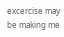excercise may be making me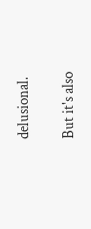delusional.

But it's also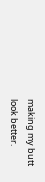making my butt look better.